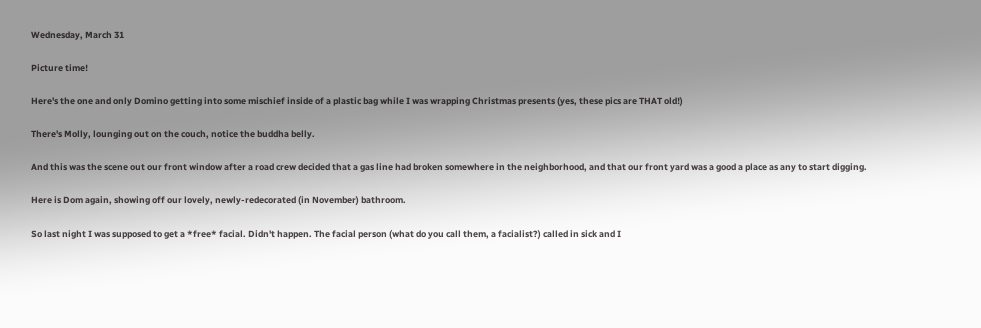Wednesday, March 31

Picture time!

Here's the one and only Domino getting into some mischief inside of a plastic bag while I was wrapping Christmas presents (yes, these pics are THAT old!)

There's Molly, lounging out on the couch, notice the buddha belly.

And this was the scene out our front window after a road crew decided that a gas line had broken somewhere in the neighborhood, and that our front yard was a good a place as any to start digging.

Here is Dom again, showing off our lovely, newly-redecorated (in November) bathroom.

So last night I was supposed to get a *free* facial. Didn't happen. The facial person (what do you call them, a facialist?) called in sick and I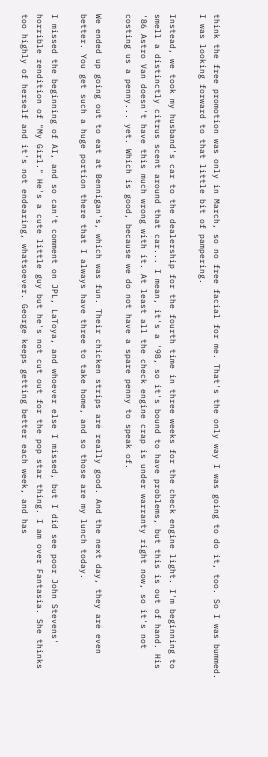think the free promotion was only in March, so no free facial for me. That's the only way I was going to do it, too. So I was bummed. I was looking forward to that little bit of pampering.

Instead, we took my husband's car to the dealership for the fourth time in three weeks for the check engine light. I'm beginning to smell a distinctly citrus scent around that car... I mean, it's a '98, so it's bound to have problems, but this is out of hand. His '86 Astro Van doesn't have this much wrong with it. At least all the check engine crap is under warranty right now, so it's not costing us a penny... yet. Which is good, because we do not have a spare penny to speak of.

We ended up going out to eat at Bennigan's, which was fun. Their chicken strips are really good. And the next day, they are even better. You get such a huge portion there that I always have three to take home, and so those are my lunch today.

I missed the beginning of AI, and so can't comment on JPL, LaToya, and whoever else I missed, but I did see poor John Stevens' horrible rendition of "My Girl." He's a cute little guy but he's not cut out for the pop star thing. I am over Fantasia. She thinks too highly of herself and it's not endearing, whatsoever. George keeps getting better each week, and has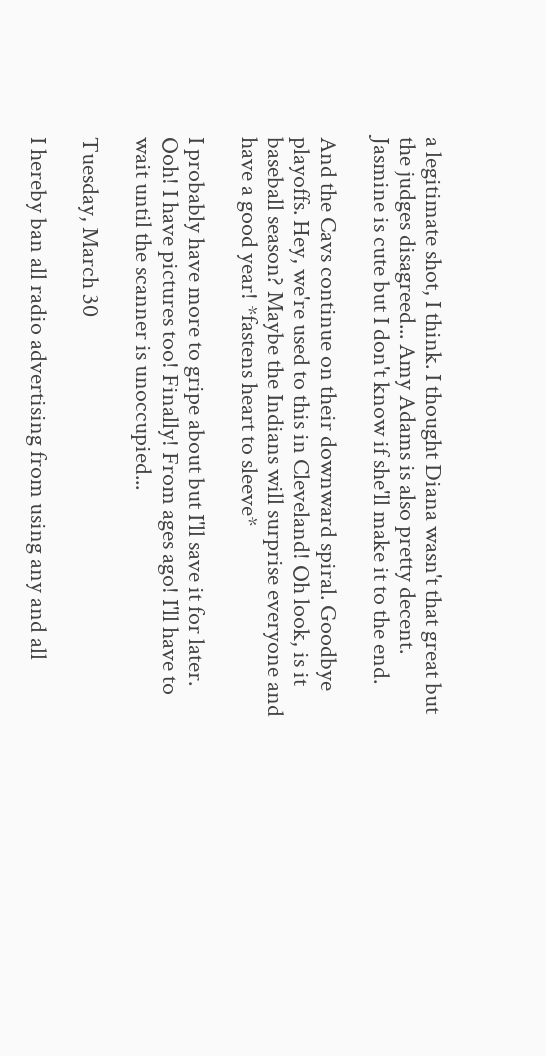a legitimate shot, I think. I thought Diana wasn't that great but the judges disagreed... Amy Adams is also pretty decent. Jasmine is cute but I don't know if she'll make it to the end.

And the Cavs continue on their downward spiral. Goodbye playoffs. Hey, we're used to this in Cleveland! Oh look, is it baseball season? Maybe the Indians will surprise everyone and have a good year! *fastens heart to sleeve*

I probably have more to gripe about but I'll save it for later. Ooh! I have pictures too! Finally! From ages ago! I'll have to wait until the scanner is unoccupied...

Tuesday, March 30

I hereby ban all radio advertising from using any and all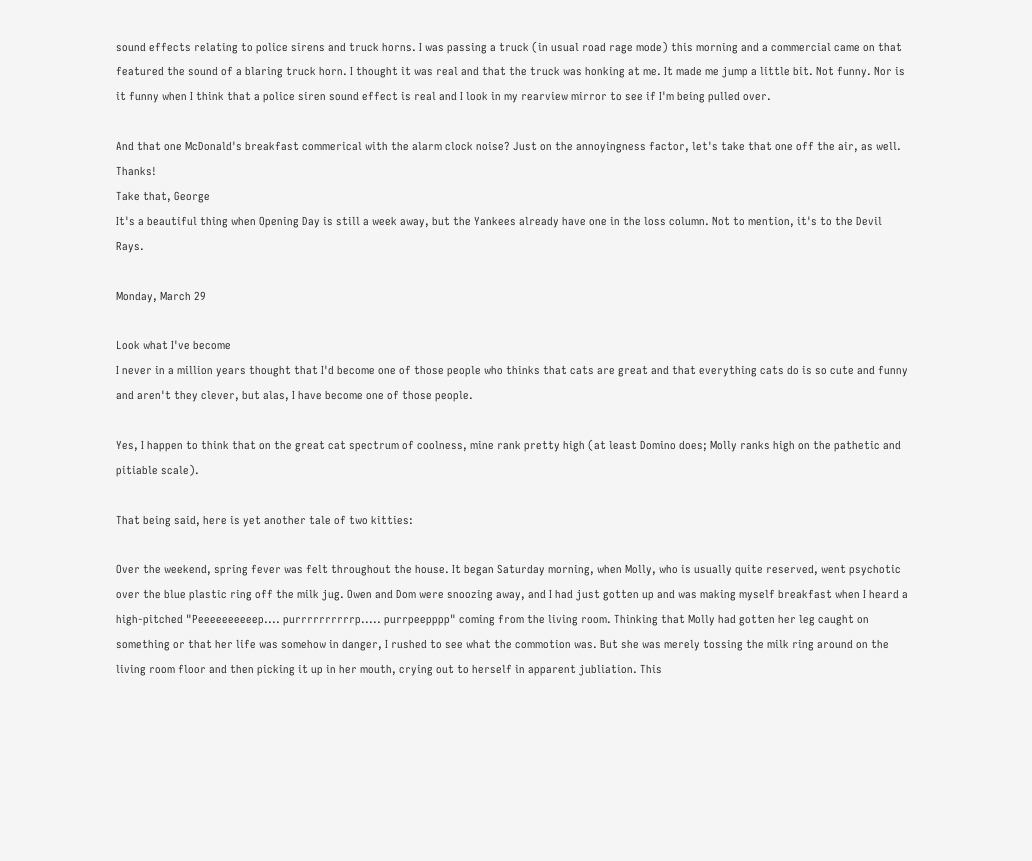sound effects relating to police sirens and truck horns. I was passing a truck (in usual road rage mode) this morning and a commercial came on that featured the sound of a blaring truck horn. I thought it was real and that the truck was honking at me. It made me jump a little bit. Not funny. Nor is it funny when I think that a police siren sound effect is real and I look in my rearview mirror to see if I'm being pulled over.

And that one McDonald's breakfast commerical with the alarm clock noise? Just on the annoyingness factor, let's take that one off the air, as well. Thanks!
Take that, George
It's a beautiful thing when Opening Day is still a week away, but the Yankees already have one in the loss column. Not to mention, it's to the Devil Rays.

Monday, March 29

Look what I've become
I never in a million years thought that I'd become one of those people who thinks that cats are great and that everything cats do is so cute and funny and aren't they clever, but alas, I have become one of those people.

Yes, I happen to think that on the great cat spectrum of coolness, mine rank pretty high (at least Domino does; Molly ranks high on the pathetic and pitiable scale).

That being said, here is yet another tale of two kitties:

Over the weekend, spring fever was felt throughout the house. It began Saturday morning, when Molly, who is usually quite reserved, went psychotic over the blue plastic ring off the milk jug. Owen and Dom were snoozing away, and I had just gotten up and was making myself breakfast when I heard a high-pitched "Peeeeeeeeeep.... purrrrrrrrrrp..... purrpeepppp" coming from the living room. Thinking that Molly had gotten her leg caught on something or that her life was somehow in danger, I rushed to see what the commotion was. But she was merely tossing the milk ring around on the living room floor and then picking it up in her mouth, crying out to herself in apparent jubliation. This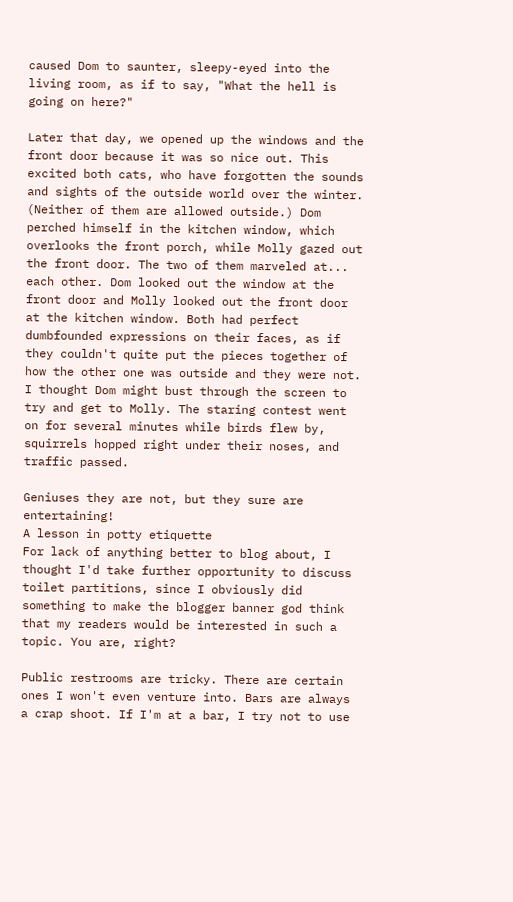caused Dom to saunter, sleepy-eyed into the living room, as if to say, "What the hell is going on here?"

Later that day, we opened up the windows and the front door because it was so nice out. This excited both cats, who have forgotten the sounds and sights of the outside world over the winter. (Neither of them are allowed outside.) Dom perched himself in the kitchen window, which overlooks the front porch, while Molly gazed out the front door. The two of them marveled at... each other. Dom looked out the window at the front door and Molly looked out the front door at the kitchen window. Both had perfect dumbfounded expressions on their faces, as if they couldn't quite put the pieces together of how the other one was outside and they were not. I thought Dom might bust through the screen to try and get to Molly. The staring contest went on for several minutes while birds flew by, squirrels hopped right under their noses, and traffic passed.

Geniuses they are not, but they sure are entertaining!
A lesson in potty etiquette
For lack of anything better to blog about, I thought I'd take further opportunity to discuss toilet partitions, since I obviously did something to make the blogger banner god think that my readers would be interested in such a topic. You are, right?

Public restrooms are tricky. There are certain ones I won't even venture into. Bars are always a crap shoot. If I'm at a bar, I try not to use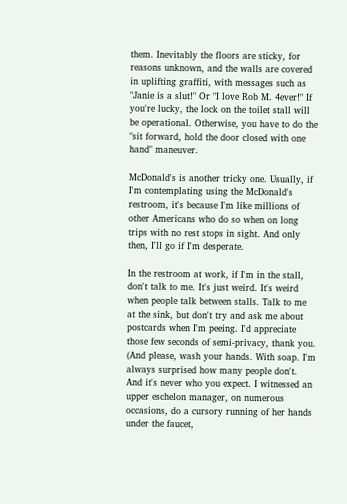them. Inevitably the floors are sticky, for reasons unknown, and the walls are covered in uplifting graffiti, with messages such as "Janie is a slut!" Or "I love Rob M. 4ever!" If you're lucky, the lock on the toilet stall will be operational. Otherwise, you have to do the "sit forward, hold the door closed with one hand" maneuver.

McDonald's is another tricky one. Usually, if I'm contemplating using the McDonald's restroom, it's because I'm like millions of other Americans who do so when on long trips with no rest stops in sight. And only then, I'll go if I'm desperate.

In the restroom at work, if I'm in the stall, don't talk to me. It's just weird. It's weird when people talk between stalls. Talk to me at the sink, but don't try and ask me about postcards when I'm peeing. I'd appreciate those few seconds of semi-privacy, thank you. (And please, wash your hands. With soap. I'm always surprised how many people don't. And it's never who you expect. I witnessed an upper eschelon manager, on numerous occasions, do a cursory running of her hands under the faucet,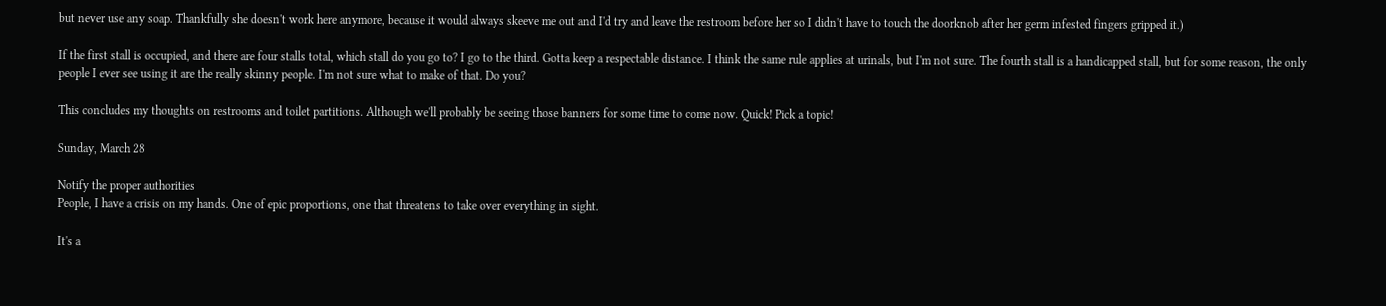but never use any soap. Thankfully she doesn't work here anymore, because it would always skeeve me out and I'd try and leave the restroom before her so I didn't have to touch the doorknob after her germ infested fingers gripped it.)

If the first stall is occupied, and there are four stalls total, which stall do you go to? I go to the third. Gotta keep a respectable distance. I think the same rule applies at urinals, but I'm not sure. The fourth stall is a handicapped stall, but for some reason, the only people I ever see using it are the really skinny people. I'm not sure what to make of that. Do you?

This concludes my thoughts on restrooms and toilet partitions. Although we'll probably be seeing those banners for some time to come now. Quick! Pick a topic!

Sunday, March 28

Notify the proper authorities
People, I have a crisis on my hands. One of epic proportions, one that threatens to take over everything in sight.

It's a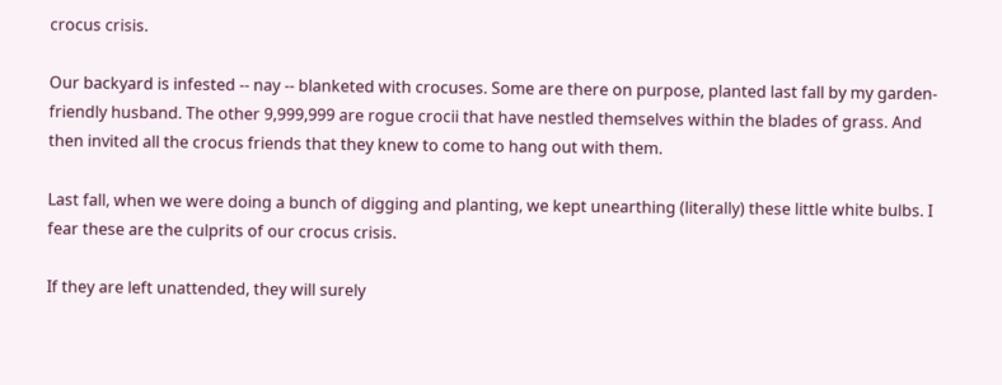crocus crisis.

Our backyard is infested -- nay -- blanketed with crocuses. Some are there on purpose, planted last fall by my garden-friendly husband. The other 9,999,999 are rogue crocii that have nestled themselves within the blades of grass. And then invited all the crocus friends that they knew to come to hang out with them.

Last fall, when we were doing a bunch of digging and planting, we kept unearthing (literally) these little white bulbs. I fear these are the culprits of our crocus crisis.

If they are left unattended, they will surely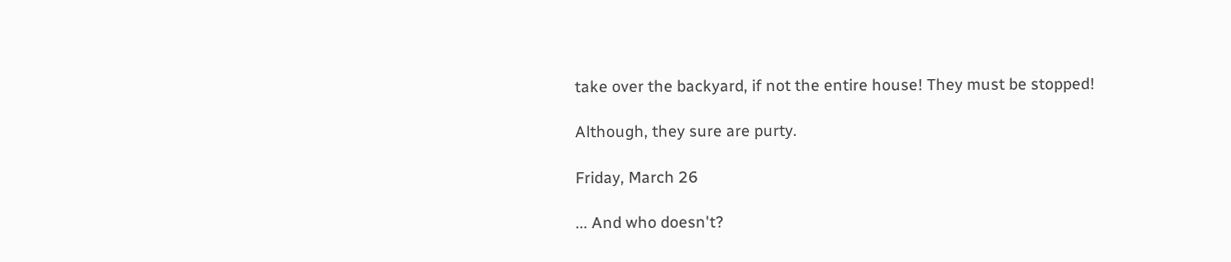take over the backyard, if not the entire house! They must be stopped!

Although, they sure are purty.

Friday, March 26

... And who doesn't?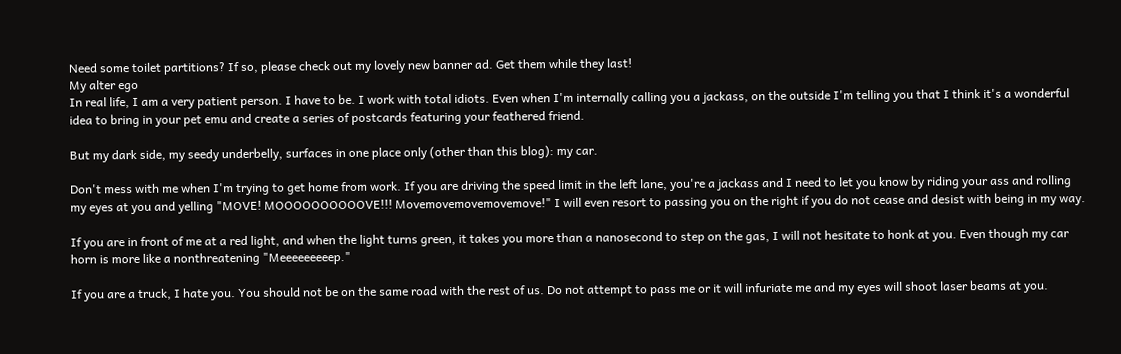Need some toilet partitions? If so, please check out my lovely new banner ad. Get them while they last!
My alter ego
In real life, I am a very patient person. I have to be. I work with total idiots. Even when I'm internally calling you a jackass, on the outside I'm telling you that I think it's a wonderful idea to bring in your pet emu and create a series of postcards featuring your feathered friend.

But my dark side, my seedy underbelly, surfaces in one place only (other than this blog): my car.

Don't mess with me when I'm trying to get home from work. If you are driving the speed limit in the left lane, you're a jackass and I need to let you know by riding your ass and rolling my eyes at you and yelling "MOVE! MOOOOOOOOOOVE!!! Movemovemovemovemove!" I will even resort to passing you on the right if you do not cease and desist with being in my way.

If you are in front of me at a red light, and when the light turns green, it takes you more than a nanosecond to step on the gas, I will not hesitate to honk at you. Even though my car horn is more like a nonthreatening "Meeeeeeeeep."

If you are a truck, I hate you. You should not be on the same road with the rest of us. Do not attempt to pass me or it will infuriate me and my eyes will shoot laser beams at you.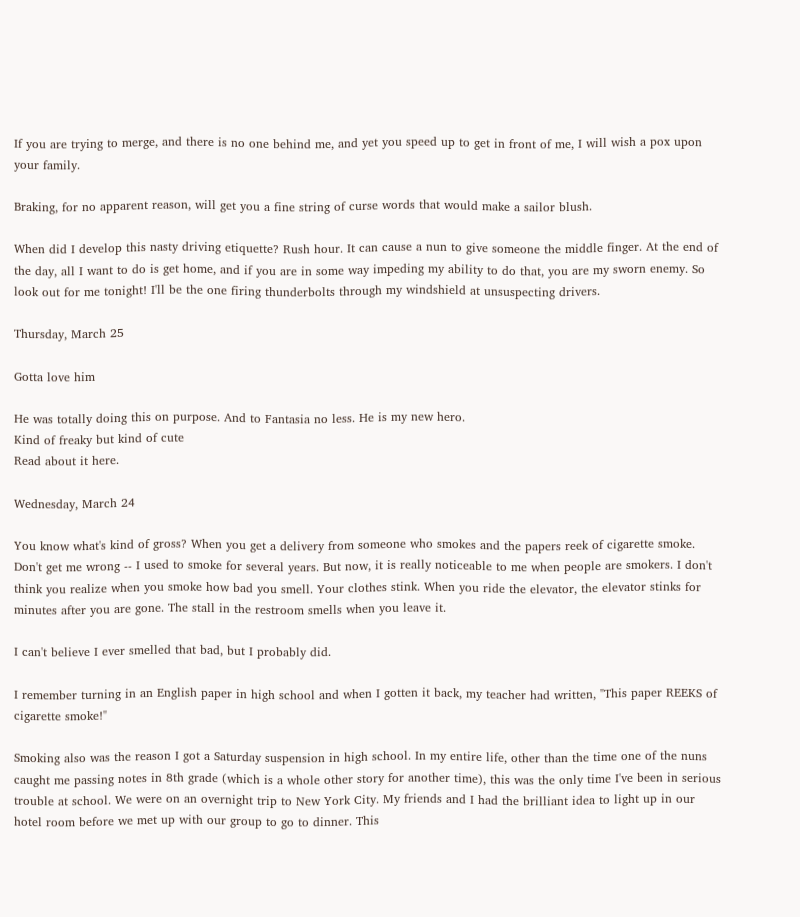If you are trying to merge, and there is no one behind me, and yet you speed up to get in front of me, I will wish a pox upon your family.

Braking, for no apparent reason, will get you a fine string of curse words that would make a sailor blush.

When did I develop this nasty driving etiquette? Rush hour. It can cause a nun to give someone the middle finger. At the end of the day, all I want to do is get home, and if you are in some way impeding my ability to do that, you are my sworn enemy. So look out for me tonight! I'll be the one firing thunderbolts through my windshield at unsuspecting drivers.

Thursday, March 25

Gotta love him

He was totally doing this on purpose. And to Fantasia no less. He is my new hero.
Kind of freaky but kind of cute
Read about it here.

Wednesday, March 24

You know what's kind of gross? When you get a delivery from someone who smokes and the papers reek of cigarette smoke. Don't get me wrong -- I used to smoke for several years. But now, it is really noticeable to me when people are smokers. I don't think you realize when you smoke how bad you smell. Your clothes stink. When you ride the elevator, the elevator stinks for minutes after you are gone. The stall in the restroom smells when you leave it.

I can't believe I ever smelled that bad, but I probably did.

I remember turning in an English paper in high school and when I gotten it back, my teacher had written, "This paper REEKS of cigarette smoke!"

Smoking also was the reason I got a Saturday suspension in high school. In my entire life, other than the time one of the nuns caught me passing notes in 8th grade (which is a whole other story for another time), this was the only time I've been in serious trouble at school. We were on an overnight trip to New York City. My friends and I had the brilliant idea to light up in our hotel room before we met up with our group to go to dinner. This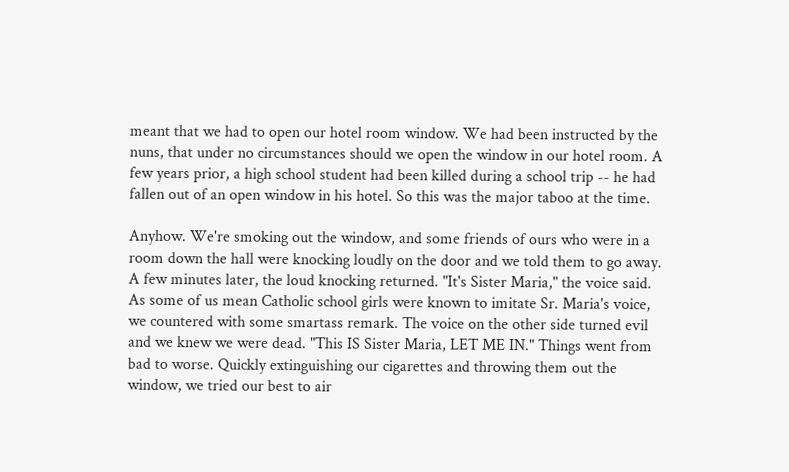meant that we had to open our hotel room window. We had been instructed by the nuns, that under no circumstances should we open the window in our hotel room. A few years prior, a high school student had been killed during a school trip -- he had fallen out of an open window in his hotel. So this was the major taboo at the time.

Anyhow. We're smoking out the window, and some friends of ours who were in a room down the hall were knocking loudly on the door and we told them to go away. A few minutes later, the loud knocking returned. "It's Sister Maria," the voice said. As some of us mean Catholic school girls were known to imitate Sr. Maria's voice, we countered with some smartass remark. The voice on the other side turned evil and we knew we were dead. "This IS Sister Maria, LET ME IN." Things went from bad to worse. Quickly extinguishing our cigarettes and throwing them out the window, we tried our best to air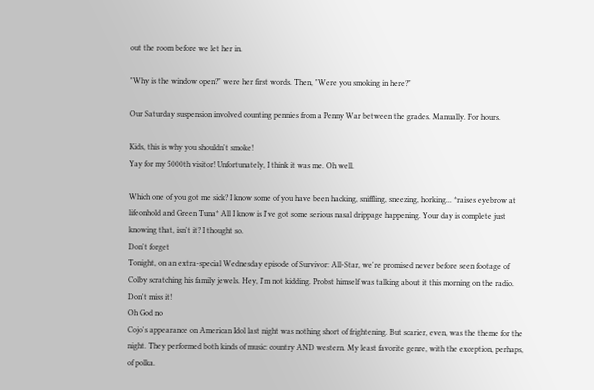out the room before we let her in.

"Why is the window open?" were her first words. Then, "Were you smoking in here?"

Our Saturday suspension involved counting pennies from a Penny War between the grades. Manually. For hours.

Kids, this is why you shouldn't smoke!
Yay for my 5000th visitor! Unfortunately, I think it was me. Oh well.

Which one of you got me sick? I know some of you have been hacking, sniffling, sneezing, horking... *raises eyebrow at lifeonhold and Green Tuna* All I know is I've got some serious nasal drippage happening. Your day is complete just knowing that, isn't it? I thought so.
Don't forget
Tonight, on an extra-special Wednesday episode of Survivor: All-Star, we're promised never before seen footage of Colby scratching his family jewels. Hey, I'm not kidding. Probst himself was talking about it this morning on the radio. Don't miss it!
Oh God no
Cojo's appearance on American Idol last night was nothing short of frightening. But scarier, even, was the theme for the night. They performed both kinds of music: country AND western. My least favorite genre, with the exception, perhaps, of polka.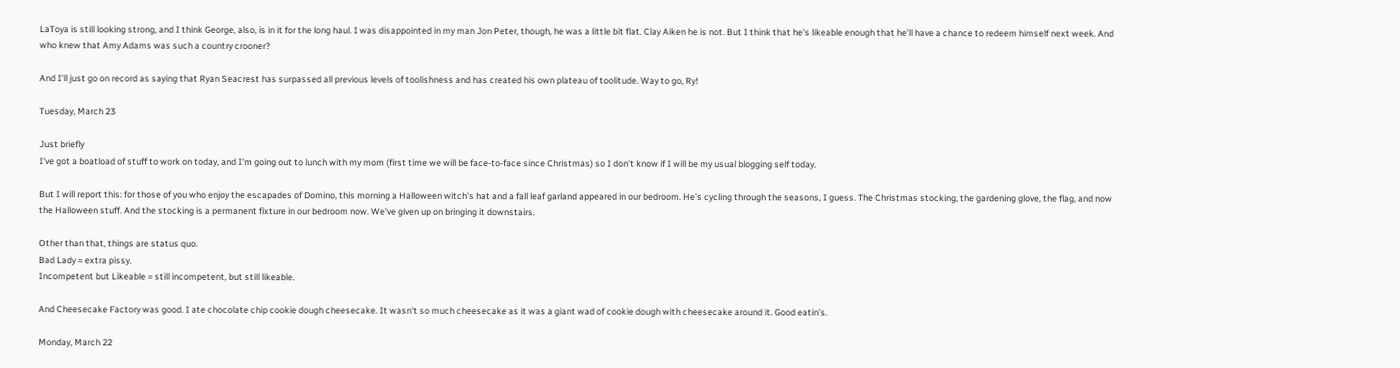LaToya is still looking strong, and I think George, also, is in it for the long haul. I was disappointed in my man Jon Peter, though, he was a little bit flat. Clay Aiken he is not. But I think that he's likeable enough that he'll have a chance to redeem himself next week. And who knew that Amy Adams was such a country crooner?

And I'll just go on record as saying that Ryan Seacrest has surpassed all previous levels of toolishness and has created his own plateau of toolitude. Way to go, Ry!

Tuesday, March 23

Just briefly
I've got a boatload of stuff to work on today, and I'm going out to lunch with my mom (first time we will be face-to-face since Christmas) so I don't know if I will be my usual blogging self today.

But I will report this: for those of you who enjoy the escapades of Domino, this morning a Halloween witch's hat and a fall leaf garland appeared in our bedroom. He's cycling through the seasons, I guess. The Christmas stocking, the gardening glove, the flag, and now the Halloween stuff. And the stocking is a permanent fixture in our bedroom now. We've given up on bringing it downstairs.

Other than that, things are status quo.
Bad Lady = extra pissy.
Incompetent but Likeable = still incompetent, but still likeable.

And Cheesecake Factory was good. I ate chocolate chip cookie dough cheesecake. It wasn't so much cheesecake as it was a giant wad of cookie dough with cheesecake around it. Good eatin's.

Monday, March 22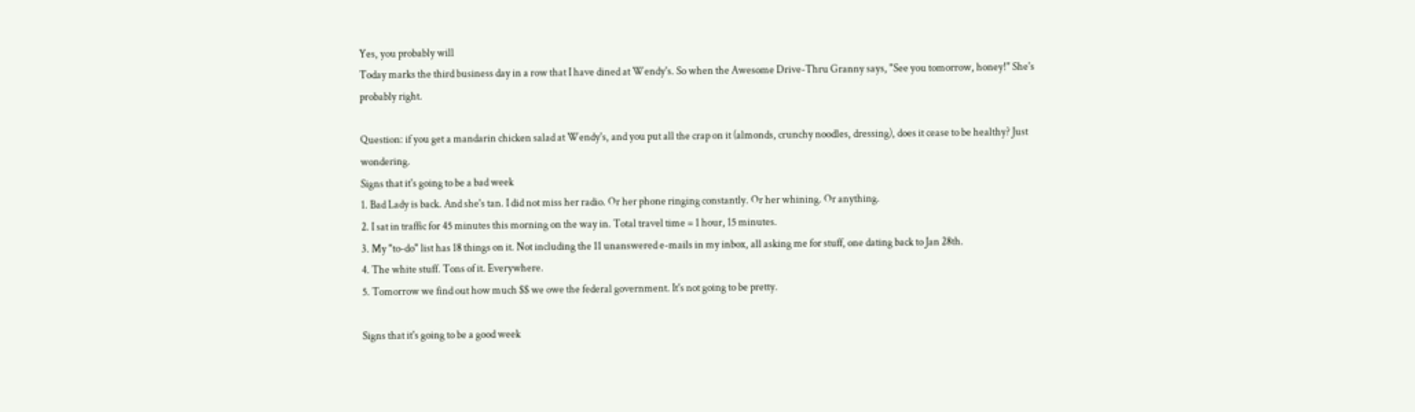Yes, you probably will
Today marks the third business day in a row that I have dined at Wendy's. So when the Awesome Drive-Thru Granny says, "See you tomorrow, honey!" She's probably right.

Question: if you get a mandarin chicken salad at Wendy's, and you put all the crap on it (almonds, crunchy noodles, dressing), does it cease to be healthy? Just wondering.
Signs that it's going to be a bad week
1. Bad Lady is back. And she's tan. I did not miss her radio. Or her phone ringing constantly. Or her whining. Or anything.
2. I sat in traffic for 45 minutes this morning on the way in. Total travel time = 1 hour, 15 minutes.
3. My "to-do" list has 18 things on it. Not including the 11 unanswered e-mails in my inbox, all asking me for stuff, one dating back to Jan 28th.
4. The white stuff. Tons of it. Everywhere.
5. Tomorrow we find out how much $$ we owe the federal government. It's not going to be pretty.

Signs that it's going to be a good week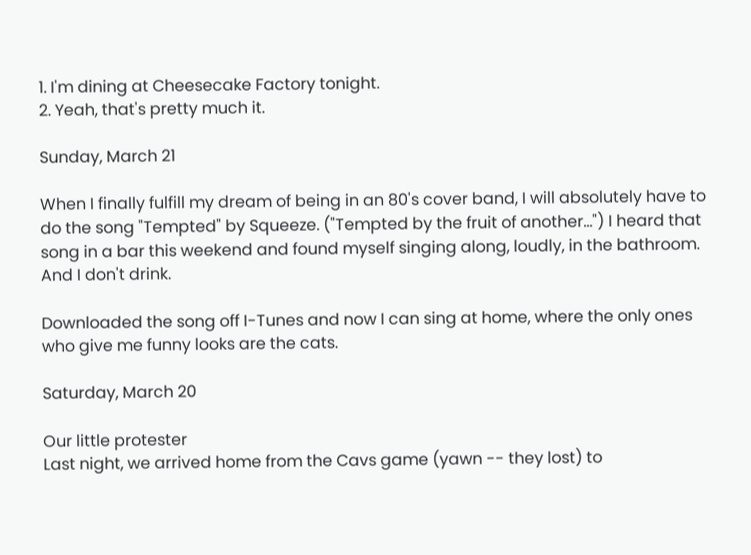1. I'm dining at Cheesecake Factory tonight.
2. Yeah, that's pretty much it.

Sunday, March 21

When I finally fulfill my dream of being in an 80's cover band, I will absolutely have to do the song "Tempted" by Squeeze. ("Tempted by the fruit of another...") I heard that song in a bar this weekend and found myself singing along, loudly, in the bathroom. And I don't drink.

Downloaded the song off I-Tunes and now I can sing at home, where the only ones who give me funny looks are the cats.

Saturday, March 20

Our little protester
Last night, we arrived home from the Cavs game (yawn -- they lost) to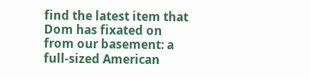find the latest item that Dom has fixated on from our basement: a full-sized American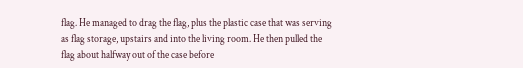flag. He managed to drag the flag, plus the plastic case that was serving as flag storage, upstairs and into the living room. He then pulled the flag about halfway out of the case before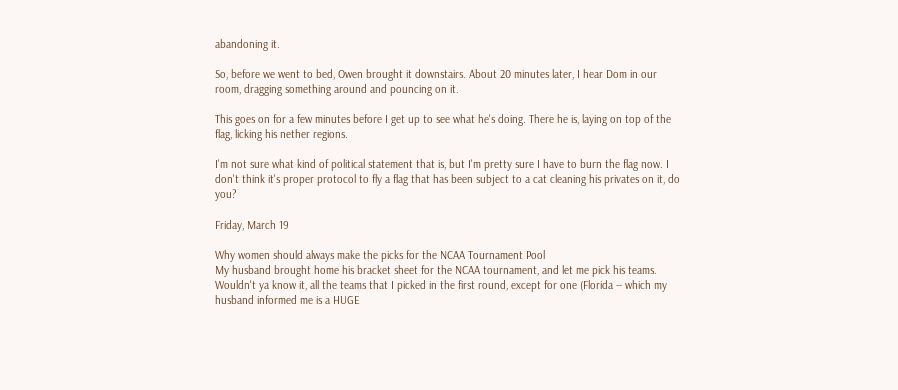abandoning it.

So, before we went to bed, Owen brought it downstairs. About 20 minutes later, I hear Dom in our room, dragging something around and pouncing on it.

This goes on for a few minutes before I get up to see what he's doing. There he is, laying on top of the flag, licking his nether regions.

I'm not sure what kind of political statement that is, but I'm pretty sure I have to burn the flag now. I don't think it's proper protocol to fly a flag that has been subject to a cat cleaning his privates on it, do you?

Friday, March 19

Why women should always make the picks for the NCAA Tournament Pool
My husband brought home his bracket sheet for the NCAA tournament, and let me pick his teams. Wouldn't ya know it, all the teams that I picked in the first round, except for one (Florida -- which my husband informed me is a HUGE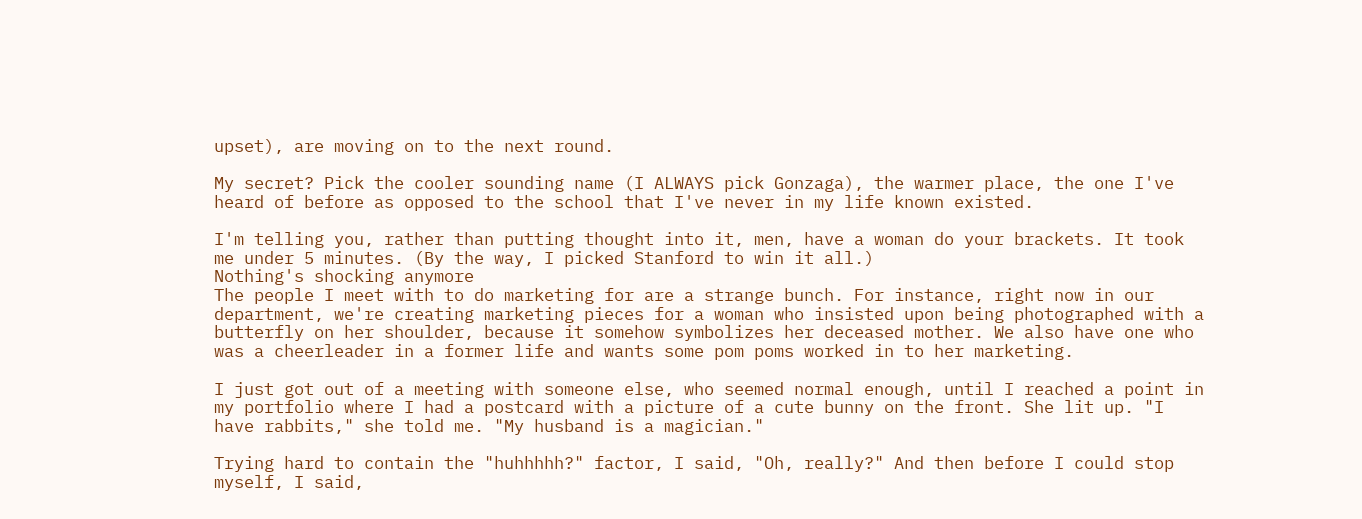upset), are moving on to the next round.

My secret? Pick the cooler sounding name (I ALWAYS pick Gonzaga), the warmer place, the one I've heard of before as opposed to the school that I've never in my life known existed.

I'm telling you, rather than putting thought into it, men, have a woman do your brackets. It took me under 5 minutes. (By the way, I picked Stanford to win it all.)
Nothing's shocking anymore
The people I meet with to do marketing for are a strange bunch. For instance, right now in our department, we're creating marketing pieces for a woman who insisted upon being photographed with a butterfly on her shoulder, because it somehow symbolizes her deceased mother. We also have one who was a cheerleader in a former life and wants some pom poms worked in to her marketing.

I just got out of a meeting with someone else, who seemed normal enough, until I reached a point in my portfolio where I had a postcard with a picture of a cute bunny on the front. She lit up. "I have rabbits," she told me. "My husband is a magician."

Trying hard to contain the "huhhhhh?" factor, I said, "Oh, really?" And then before I could stop myself, I said,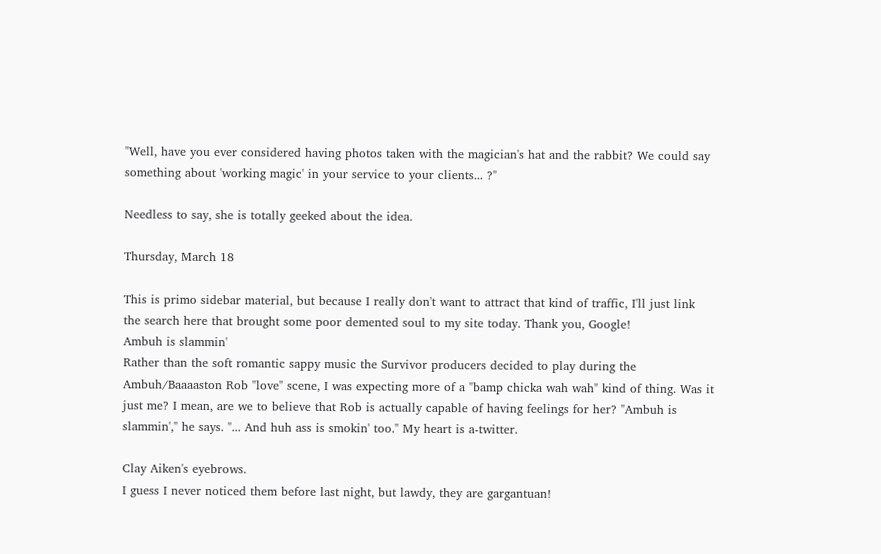"Well, have you ever considered having photos taken with the magician's hat and the rabbit? We could say something about 'working magic' in your service to your clients... ?"

Needless to say, she is totally geeked about the idea.

Thursday, March 18

This is primo sidebar material, but because I really don't want to attract that kind of traffic, I'll just link the search here that brought some poor demented soul to my site today. Thank you, Google!
Ambuh is slammin'
Rather than the soft romantic sappy music the Survivor producers decided to play during the Ambuh/Baaaaston Rob "love" scene, I was expecting more of a "bamp chicka wah wah" kind of thing. Was it just me? I mean, are we to believe that Rob is actually capable of having feelings for her? "Ambuh is slammin'," he says. "... And huh ass is smokin' too." My heart is a-twitter.

Clay Aiken's eyebrows.
I guess I never noticed them before last night, but lawdy, they are gargantuan!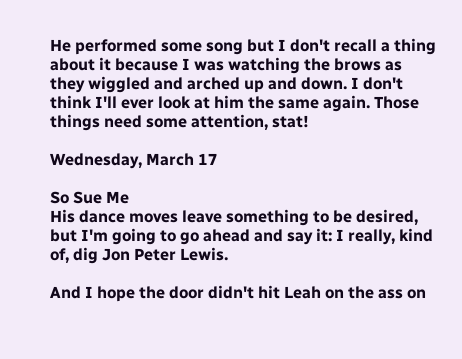He performed some song but I don't recall a thing about it because I was watching the brows as they wiggled and arched up and down. I don't think I'll ever look at him the same again. Those things need some attention, stat!

Wednesday, March 17

So Sue Me
His dance moves leave something to be desired, but I'm going to go ahead and say it: I really, kind of, dig Jon Peter Lewis.

And I hope the door didn't hit Leah on the ass on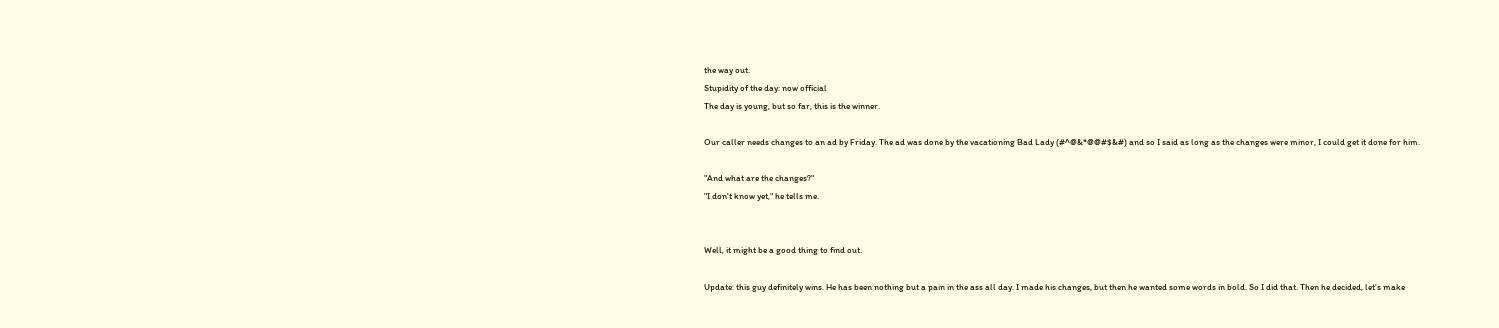the way out.
Stupidity of the day: now official
The day is young, but so far, this is the winner.

Our caller needs changes to an ad by Friday. The ad was done by the vacationing Bad Lady (#^@&*@@#$&#) and so I said as long as the changes were minor, I could get it done for him.

"And what are the changes?"
"I don't know yet," he tells me.


Well, it might be a good thing to find out.

Update: this guy definitely wins. He has been nothing but a pain in the ass all day. I made his changes, but then he wanted some words in bold. So I did that. Then he decided, let's make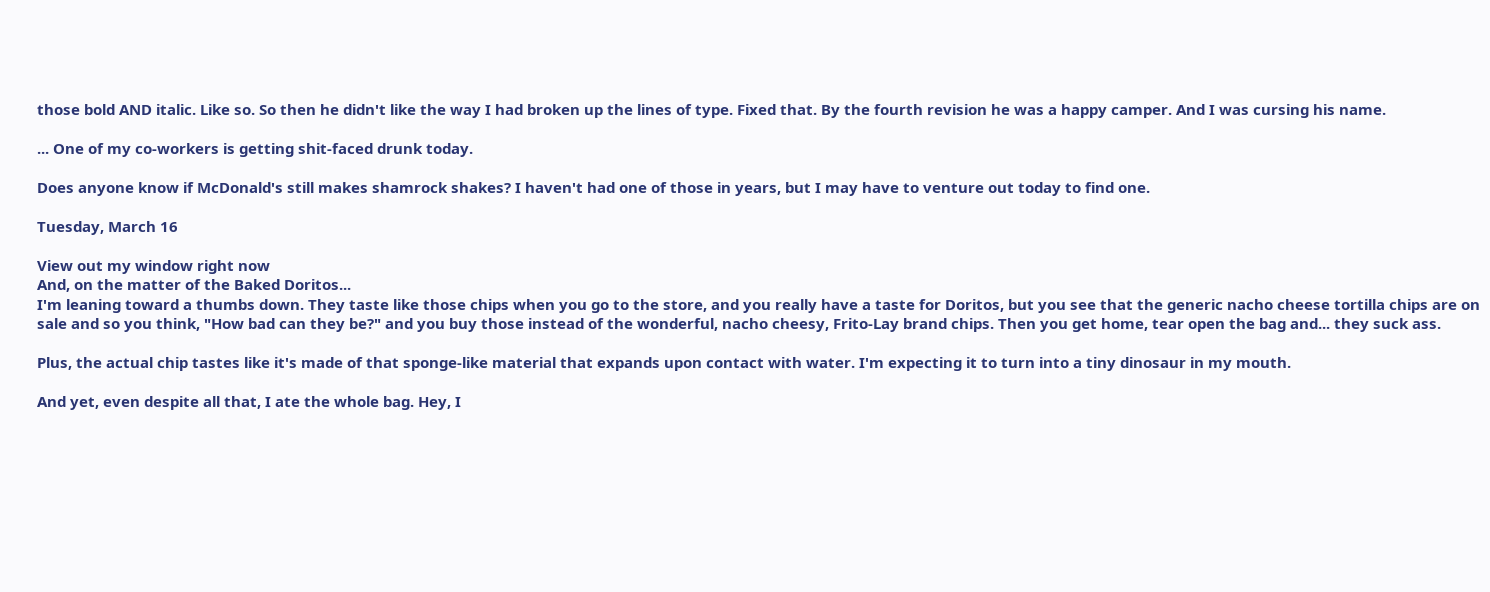those bold AND italic. Like so. So then he didn't like the way I had broken up the lines of type. Fixed that. By the fourth revision he was a happy camper. And I was cursing his name.

... One of my co-workers is getting shit-faced drunk today.

Does anyone know if McDonald's still makes shamrock shakes? I haven't had one of those in years, but I may have to venture out today to find one.

Tuesday, March 16

View out my window right now
And, on the matter of the Baked Doritos...
I'm leaning toward a thumbs down. They taste like those chips when you go to the store, and you really have a taste for Doritos, but you see that the generic nacho cheese tortilla chips are on sale and so you think, "How bad can they be?" and you buy those instead of the wonderful, nacho cheesy, Frito-Lay brand chips. Then you get home, tear open the bag and... they suck ass.

Plus, the actual chip tastes like it's made of that sponge-like material that expands upon contact with water. I'm expecting it to turn into a tiny dinosaur in my mouth.

And yet, even despite all that, I ate the whole bag. Hey, I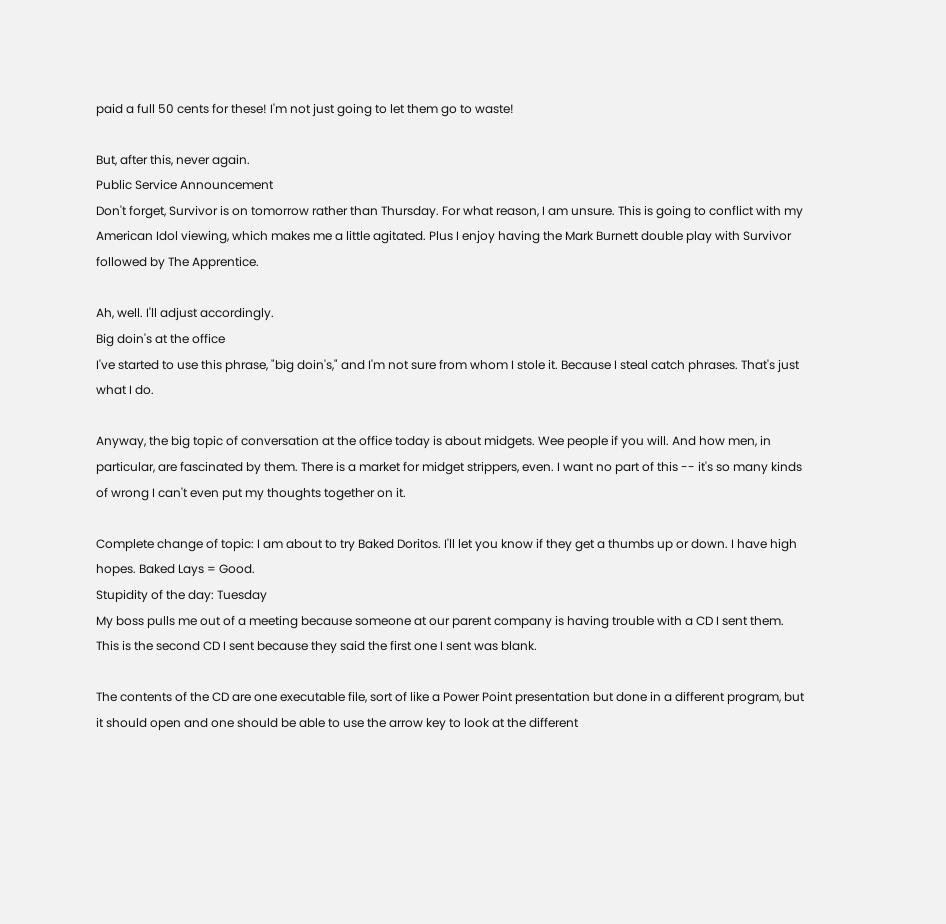paid a full 50 cents for these! I'm not just going to let them go to waste!

But, after this, never again.
Public Service Announcement
Don't forget, Survivor is on tomorrow rather than Thursday. For what reason, I am unsure. This is going to conflict with my American Idol viewing, which makes me a little agitated. Plus I enjoy having the Mark Burnett double play with Survivor followed by The Apprentice.

Ah, well. I'll adjust accordingly.
Big doin's at the office
I've started to use this phrase, "big doin's," and I'm not sure from whom I stole it. Because I steal catch phrases. That's just what I do.

Anyway, the big topic of conversation at the office today is about midgets. Wee people if you will. And how men, in particular, are fascinated by them. There is a market for midget strippers, even. I want no part of this -- it's so many kinds of wrong I can't even put my thoughts together on it.

Complete change of topic: I am about to try Baked Doritos. I'll let you know if they get a thumbs up or down. I have high hopes. Baked Lays = Good.
Stupidity of the day: Tuesday
My boss pulls me out of a meeting because someone at our parent company is having trouble with a CD I sent them. This is the second CD I sent because they said the first one I sent was blank.

The contents of the CD are one executable file, sort of like a Power Point presentation but done in a different program, but it should open and one should be able to use the arrow key to look at the different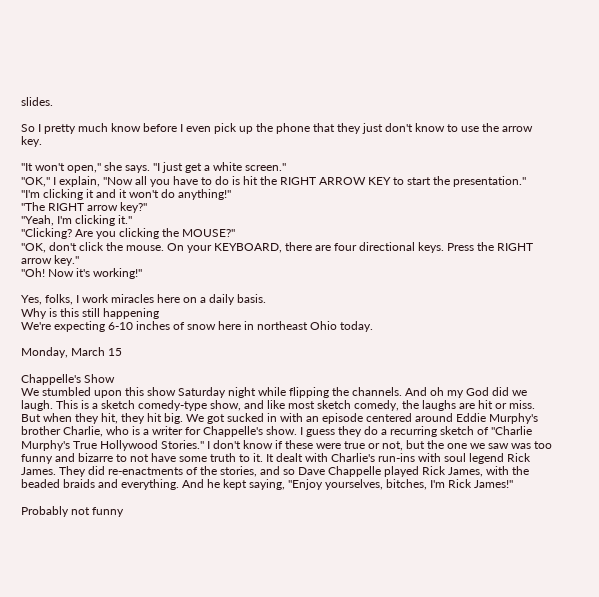slides.

So I pretty much know before I even pick up the phone that they just don't know to use the arrow key.

"It won't open," she says. "I just get a white screen."
"OK," I explain, "Now all you have to do is hit the RIGHT ARROW KEY to start the presentation."
"I'm clicking it and it won't do anything!"
"The RIGHT arrow key?"
"Yeah, I'm clicking it."
"Clicking? Are you clicking the MOUSE?"
"OK, don't click the mouse. On your KEYBOARD, there are four directional keys. Press the RIGHT arrow key."
"Oh! Now it's working!"

Yes, folks, I work miracles here on a daily basis.
Why is this still happening
We're expecting 6-10 inches of snow here in northeast Ohio today.

Monday, March 15

Chappelle's Show
We stumbled upon this show Saturday night while flipping the channels. And oh my God did we laugh. This is a sketch comedy-type show, and like most sketch comedy, the laughs are hit or miss. But when they hit, they hit big. We got sucked in with an episode centered around Eddie Murphy's brother Charlie, who is a writer for Chappelle's show. I guess they do a recurring sketch of "Charlie Murphy's True Hollywood Stories." I don't know if these were true or not, but the one we saw was too funny and bizarre to not have some truth to it. It dealt with Charlie's run-ins with soul legend Rick James. They did re-enactments of the stories, and so Dave Chappelle played Rick James, with the beaded braids and everything. And he kept saying, "Enjoy yourselves, bitches, I'm Rick James!"

Probably not funny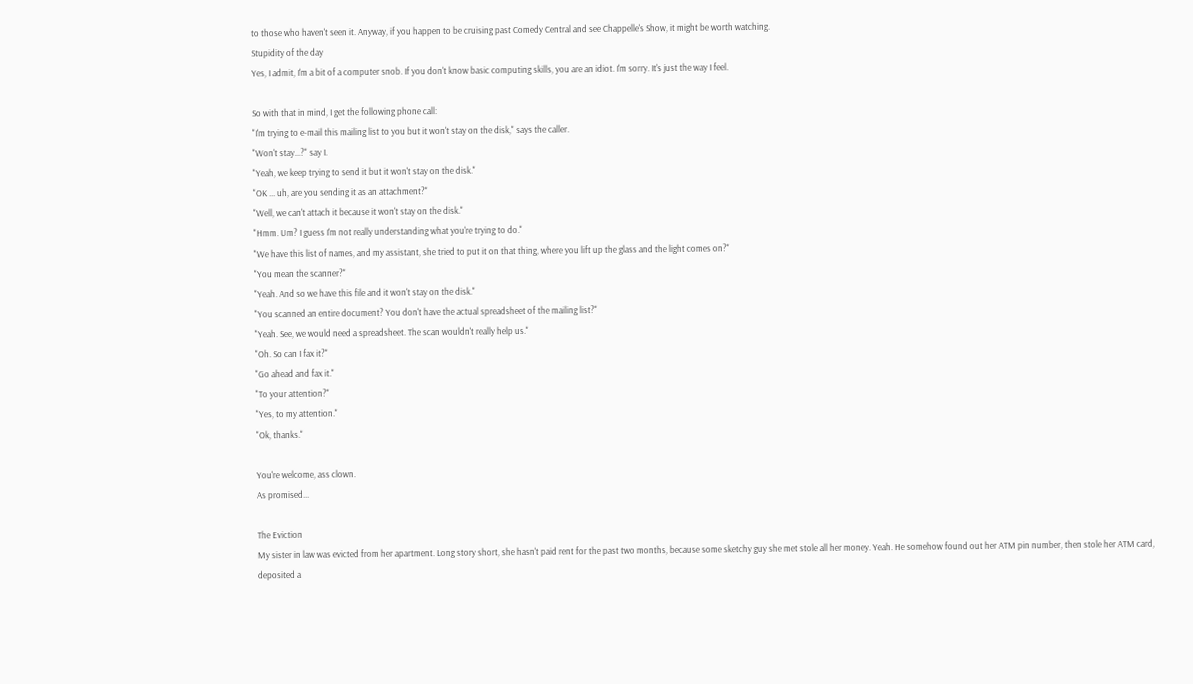to those who haven't seen it. Anyway, if you happen to be cruising past Comedy Central and see Chappelle's Show, it might be worth watching.
Stupidity of the day
Yes, I admit, I'm a bit of a computer snob. If you don't know basic computing skills, you are an idiot. I'm sorry. It's just the way I feel.

So with that in mind, I get the following phone call:
"I'm trying to e-mail this mailing list to you but it won't stay on the disk," says the caller.
"Won't stay...?" say I.
"Yeah, we keep trying to send it but it won't stay on the disk."
"OK ... uh, are you sending it as an attachment?"
"Well, we can't attach it because it won't stay on the disk."
"Hmm. Um? I guess I'm not really understanding what you're trying to do."
"We have this list of names, and my assistant, she tried to put it on that thing, where you lift up the glass and the light comes on?"
"You mean the scanner?"
"Yeah. And so we have this file and it won't stay on the disk."
"You scanned an entire document? You don't have the actual spreadsheet of the mailing list?"
"Yeah. See, we would need a spreadsheet. The scan wouldn't really help us."
"Oh. So can I fax it?"
"Go ahead and fax it."
"To your attention?"
"Yes, to my attention."
"Ok, thanks."

You're welcome, ass clown.
As promised...

The Eviction
My sister in law was evicted from her apartment. Long story short, she hasn't paid rent for the past two months, because some sketchy guy she met stole all her money. Yeah. He somehow found out her ATM pin number, then stole her ATM card, deposited a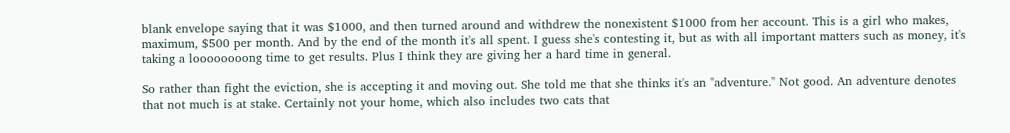blank envelope saying that it was $1000, and then turned around and withdrew the nonexistent $1000 from her account. This is a girl who makes, maximum, $500 per month. And by the end of the month it's all spent. I guess she's contesting it, but as with all important matters such as money, it's taking a loooooooong time to get results. Plus I think they are giving her a hard time in general.

So rather than fight the eviction, she is accepting it and moving out. She told me that she thinks it's an "adventure." Not good. An adventure denotes that not much is at stake. Certainly not your home, which also includes two cats that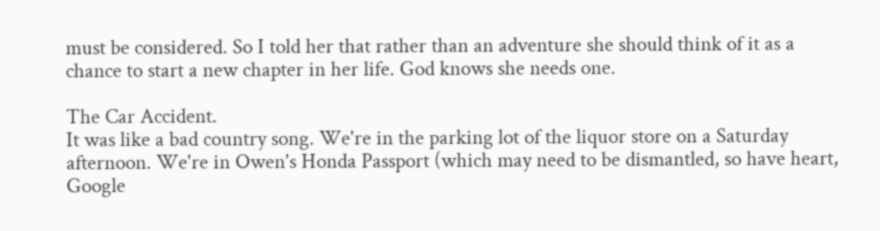must be considered. So I told her that rather than an adventure she should think of it as a chance to start a new chapter in her life. God knows she needs one.

The Car Accident.
It was like a bad country song. We're in the parking lot of the liquor store on a Saturday afternoon. We're in Owen's Honda Passport (which may need to be dismantled, so have heart, Google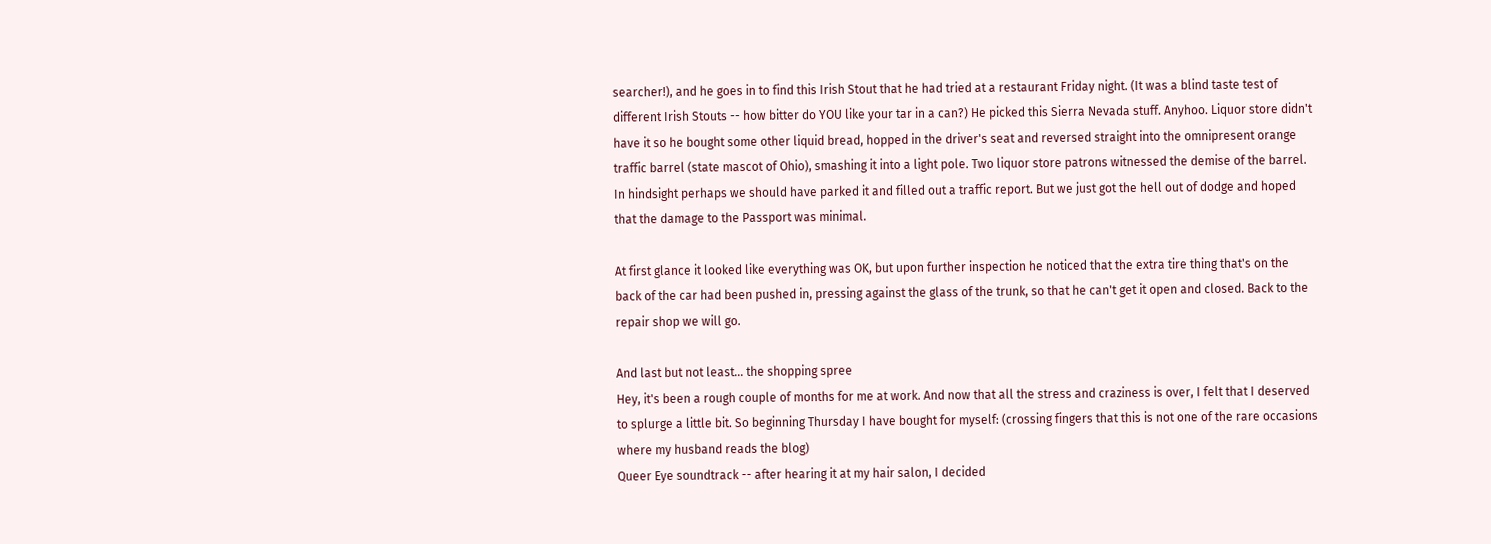searcher!), and he goes in to find this Irish Stout that he had tried at a restaurant Friday night. (It was a blind taste test of different Irish Stouts -- how bitter do YOU like your tar in a can?) He picked this Sierra Nevada stuff. Anyhoo. Liquor store didn't have it so he bought some other liquid bread, hopped in the driver's seat and reversed straight into the omnipresent orange traffic barrel (state mascot of Ohio), smashing it into a light pole. Two liquor store patrons witnessed the demise of the barrel. In hindsight perhaps we should have parked it and filled out a traffic report. But we just got the hell out of dodge and hoped that the damage to the Passport was minimal.

At first glance it looked like everything was OK, but upon further inspection he noticed that the extra tire thing that's on the back of the car had been pushed in, pressing against the glass of the trunk, so that he can't get it open and closed. Back to the repair shop we will go.

And last but not least... the shopping spree
Hey, it's been a rough couple of months for me at work. And now that all the stress and craziness is over, I felt that I deserved to splurge a little bit. So beginning Thursday I have bought for myself: (crossing fingers that this is not one of the rare occasions where my husband reads the blog)
Queer Eye soundtrack -- after hearing it at my hair salon, I decided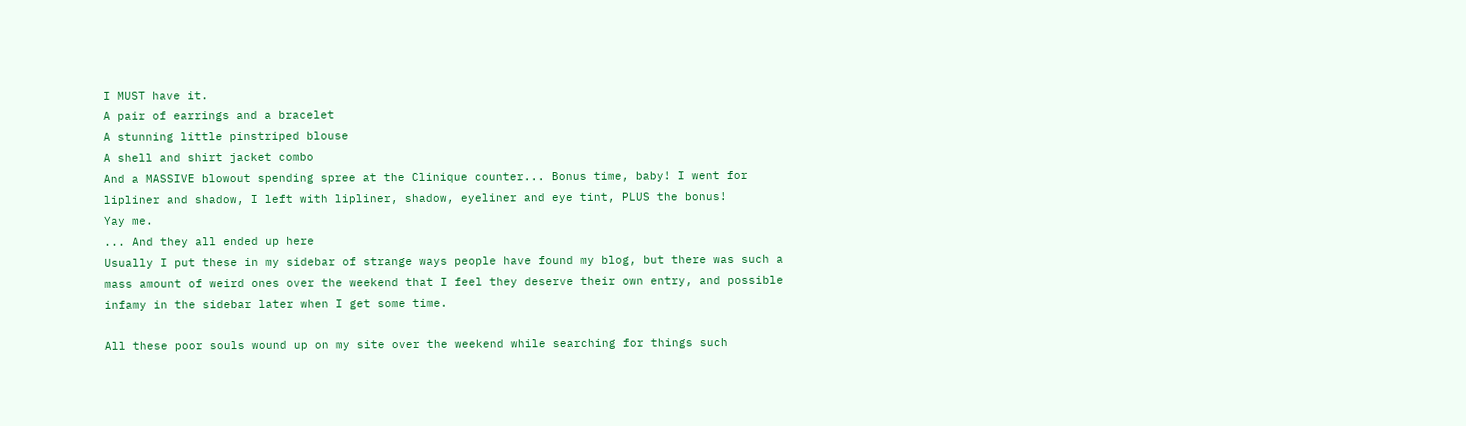I MUST have it.
A pair of earrings and a bracelet
A stunning little pinstriped blouse
A shell and shirt jacket combo
And a MASSIVE blowout spending spree at the Clinique counter... Bonus time, baby! I went for lipliner and shadow, I left with lipliner, shadow, eyeliner and eye tint, PLUS the bonus!
Yay me.
... And they all ended up here
Usually I put these in my sidebar of strange ways people have found my blog, but there was such a mass amount of weird ones over the weekend that I feel they deserve their own entry, and possible infamy in the sidebar later when I get some time.

All these poor souls wound up on my site over the weekend while searching for things such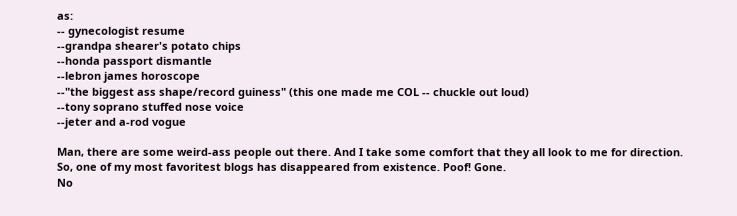as:
-- gynecologist resume
--grandpa shearer's potato chips
--honda passport dismantle
--lebron james horoscope
--"the biggest ass shape/record guiness" (this one made me COL -- chuckle out loud)
--tony soprano stuffed nose voice
--jeter and a-rod vogue

Man, there are some weird-ass people out there. And I take some comfort that they all look to me for direction.
So, one of my most favoritest blogs has disappeared from existence. Poof! Gone.
No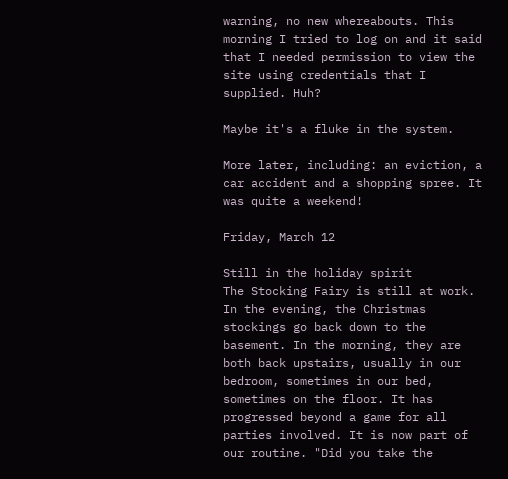warning, no new whereabouts. This morning I tried to log on and it said that I needed permission to view the site using credentials that I supplied. Huh?

Maybe it's a fluke in the system.

More later, including: an eviction, a car accident and a shopping spree. It was quite a weekend!

Friday, March 12

Still in the holiday spirit
The Stocking Fairy is still at work. In the evening, the Christmas stockings go back down to the basement. In the morning, they are both back upstairs, usually in our bedroom, sometimes in our bed, sometimes on the floor. It has progressed beyond a game for all parties involved. It is now part of our routine. "Did you take the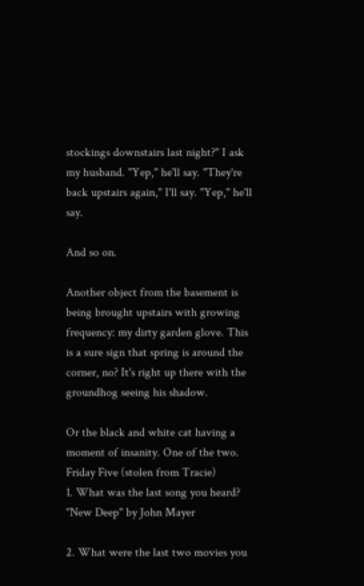stockings downstairs last night?" I ask my husband. "Yep," he'll say. "They're back upstairs again," I'll say. "Yep," he'll say.

And so on.

Another object from the basement is being brought upstairs with growing frequency: my dirty garden glove. This is a sure sign that spring is around the corner, no? It's right up there with the groundhog seeing his shadow.

Or the black and white cat having a moment of insanity. One of the two.
Friday Five (stolen from Tracie)
1. What was the last song you heard? "New Deep" by John Mayer

2. What were the last two movies you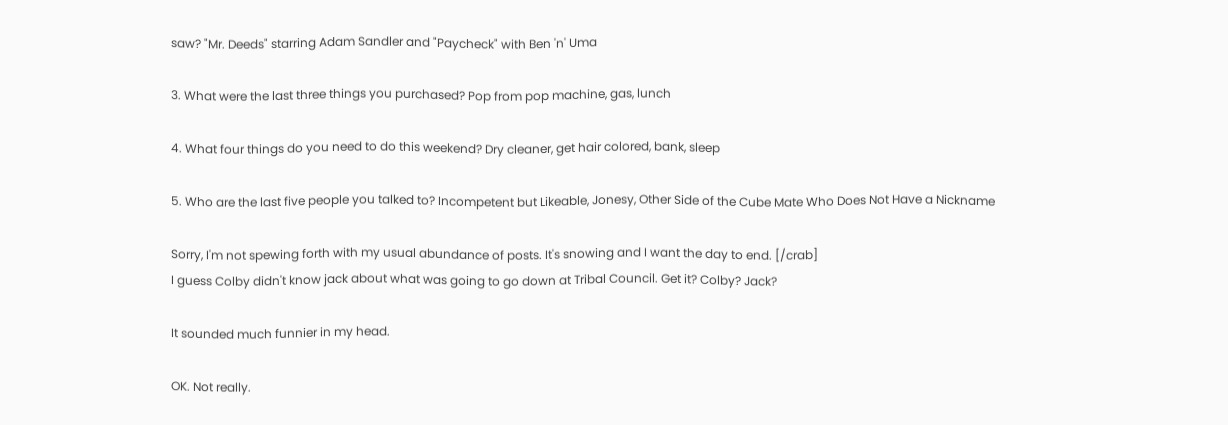saw? "Mr. Deeds" starring Adam Sandler and "Paycheck" with Ben 'n' Uma

3. What were the last three things you purchased? Pop from pop machine, gas, lunch

4. What four things do you need to do this weekend? Dry cleaner, get hair colored, bank, sleep

5. Who are the last five people you talked to? Incompetent but Likeable, Jonesy, Other Side of the Cube Mate Who Does Not Have a Nickname

Sorry, I'm not spewing forth with my usual abundance of posts. It's snowing and I want the day to end. [/crab]
I guess Colby didn't know jack about what was going to go down at Tribal Council. Get it? Colby? Jack?

It sounded much funnier in my head.

OK. Not really.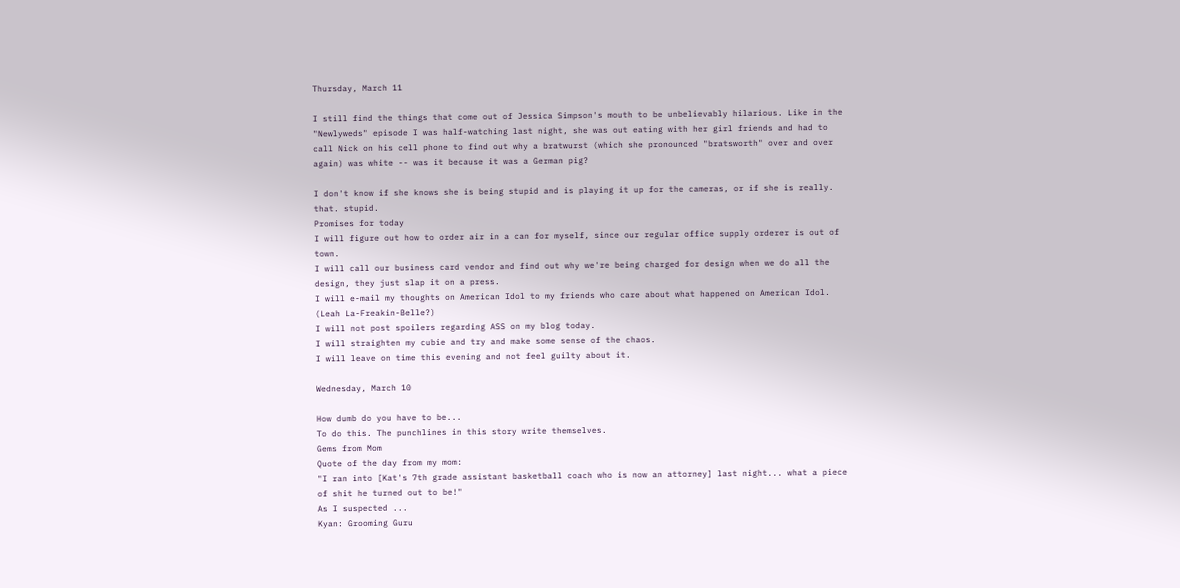Thursday, March 11

I still find the things that come out of Jessica Simpson's mouth to be unbelievably hilarious. Like in the "Newlyweds" episode I was half-watching last night, she was out eating with her girl friends and had to call Nick on his cell phone to find out why a bratwurst (which she pronounced "bratsworth" over and over again) was white -- was it because it was a German pig?

I don't know if she knows she is being stupid and is playing it up for the cameras, or if she is really. that. stupid.
Promises for today
I will figure out how to order air in a can for myself, since our regular office supply orderer is out of town.
I will call our business card vendor and find out why we're being charged for design when we do all the design, they just slap it on a press.
I will e-mail my thoughts on American Idol to my friends who care about what happened on American Idol. (Leah La-Freakin-Belle?)
I will not post spoilers regarding ASS on my blog today.
I will straighten my cubie and try and make some sense of the chaos.
I will leave on time this evening and not feel guilty about it.

Wednesday, March 10

How dumb do you have to be...
To do this. The punchlines in this story write themselves.
Gems from Mom
Quote of the day from my mom:
"I ran into [Kat's 7th grade assistant basketball coach who is now an attorney] last night... what a piece of shit he turned out to be!"
As I suspected ...
Kyan: Grooming Guru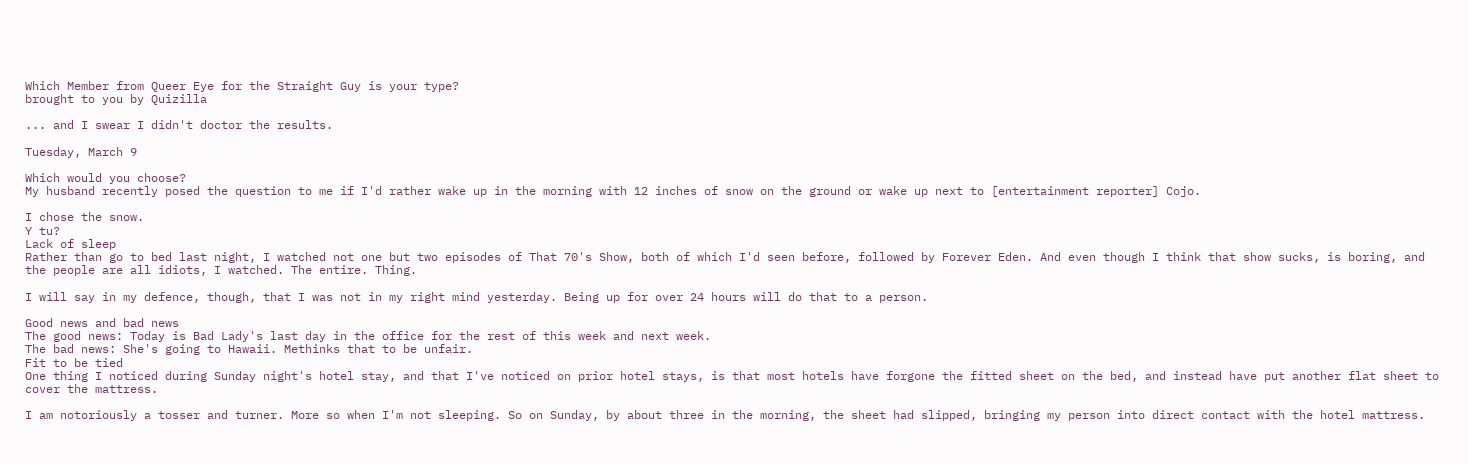Which Member from Queer Eye for the Straight Guy is your type?
brought to you by Quizilla

... and I swear I didn't doctor the results.

Tuesday, March 9

Which would you choose?
My husband recently posed the question to me if I'd rather wake up in the morning with 12 inches of snow on the ground or wake up next to [entertainment reporter] Cojo.

I chose the snow.
Y tu?
Lack of sleep
Rather than go to bed last night, I watched not one but two episodes of That 70's Show, both of which I'd seen before, followed by Forever Eden. And even though I think that show sucks, is boring, and the people are all idiots, I watched. The entire. Thing.

I will say in my defence, though, that I was not in my right mind yesterday. Being up for over 24 hours will do that to a person.

Good news and bad news
The good news: Today is Bad Lady's last day in the office for the rest of this week and next week.
The bad news: She's going to Hawaii. Methinks that to be unfair.
Fit to be tied
One thing I noticed during Sunday night's hotel stay, and that I've noticed on prior hotel stays, is that most hotels have forgone the fitted sheet on the bed, and instead have put another flat sheet to cover the mattress.

I am notoriously a tosser and turner. More so when I'm not sleeping. So on Sunday, by about three in the morning, the sheet had slipped, bringing my person into direct contact with the hotel mattress.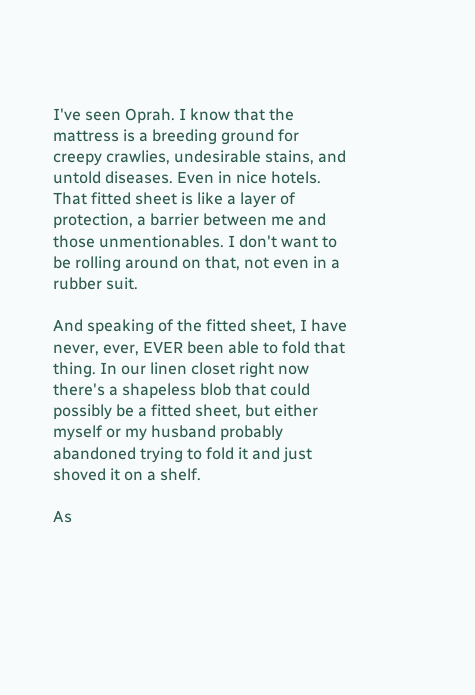I've seen Oprah. I know that the mattress is a breeding ground for creepy crawlies, undesirable stains, and untold diseases. Even in nice hotels. That fitted sheet is like a layer of protection, a barrier between me and those unmentionables. I don't want to be rolling around on that, not even in a rubber suit.

And speaking of the fitted sheet, I have never, ever, EVER been able to fold that thing. In our linen closet right now there's a shapeless blob that could possibly be a fitted sheet, but either myself or my husband probably abandoned trying to fold it and just shoved it on a shelf.

As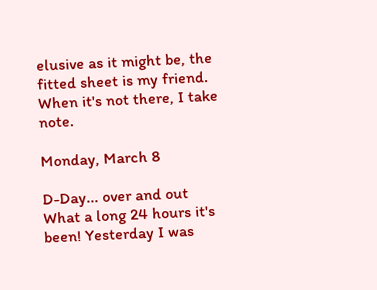elusive as it might be, the fitted sheet is my friend. When it's not there, I take note.

Monday, March 8

D-Day... over and out
What a long 24 hours it's been! Yesterday I was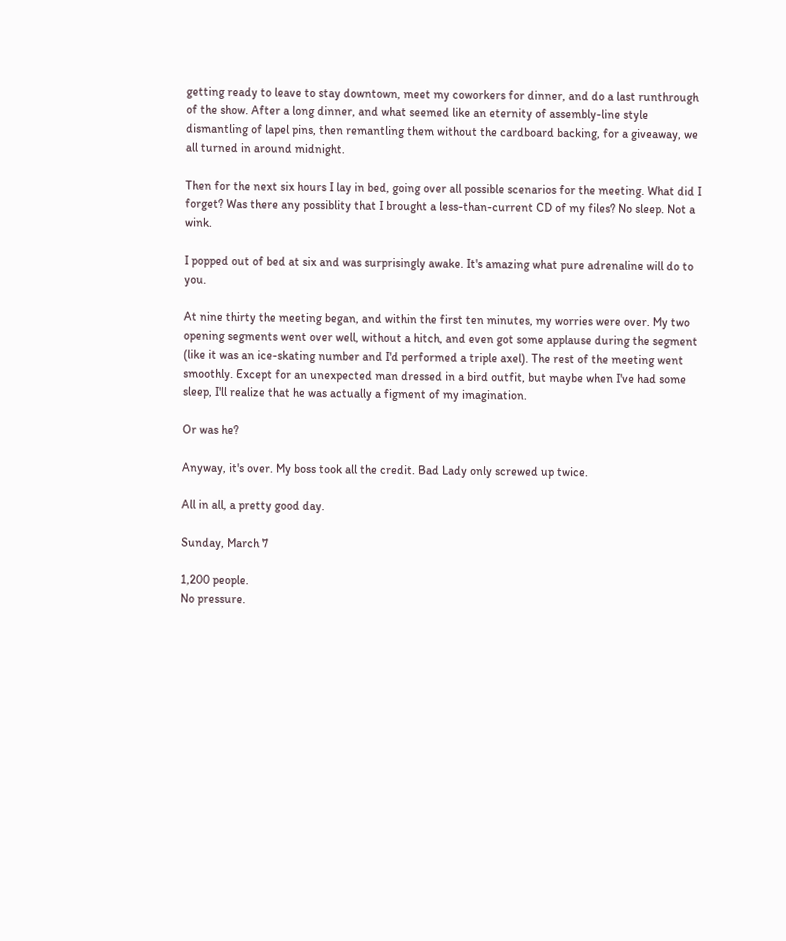getting ready to leave to stay downtown, meet my coworkers for dinner, and do a last runthrough of the show. After a long dinner, and what seemed like an eternity of assembly-line style dismantling of lapel pins, then remantling them without the cardboard backing, for a giveaway, we all turned in around midnight.

Then for the next six hours I lay in bed, going over all possible scenarios for the meeting. What did I forget? Was there any possiblity that I brought a less-than-current CD of my files? No sleep. Not a wink.

I popped out of bed at six and was surprisingly awake. It's amazing what pure adrenaline will do to you.

At nine thirty the meeting began, and within the first ten minutes, my worries were over. My two opening segments went over well, without a hitch, and even got some applause during the segment (like it was an ice-skating number and I'd performed a triple axel). The rest of the meeting went smoothly. Except for an unexpected man dressed in a bird outfit, but maybe when I've had some sleep, I'll realize that he was actually a figment of my imagination.

Or was he?

Anyway, it's over. My boss took all the credit. Bad Lady only screwed up twice.

All in all, a pretty good day.

Sunday, March 7

1,200 people.
No pressure.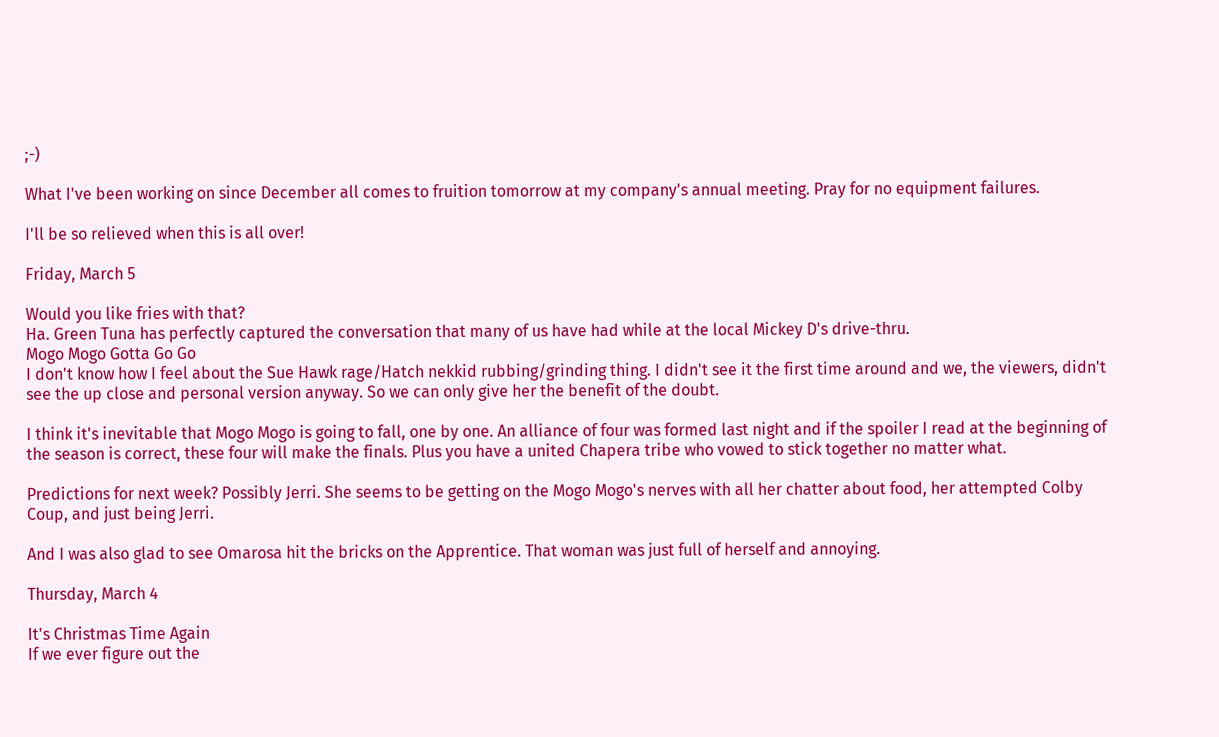;-)

What I've been working on since December all comes to fruition tomorrow at my company's annual meeting. Pray for no equipment failures.

I'll be so relieved when this is all over!

Friday, March 5

Would you like fries with that?
Ha. Green Tuna has perfectly captured the conversation that many of us have had while at the local Mickey D's drive-thru.
Mogo Mogo Gotta Go Go
I don't know how I feel about the Sue Hawk rage/Hatch nekkid rubbing/grinding thing. I didn't see it the first time around and we, the viewers, didn't see the up close and personal version anyway. So we can only give her the benefit of the doubt.

I think it's inevitable that Mogo Mogo is going to fall, one by one. An alliance of four was formed last night and if the spoiler I read at the beginning of the season is correct, these four will make the finals. Plus you have a united Chapera tribe who vowed to stick together no matter what.

Predictions for next week? Possibly Jerri. She seems to be getting on the Mogo Mogo's nerves with all her chatter about food, her attempted Colby Coup, and just being Jerri.

And I was also glad to see Omarosa hit the bricks on the Apprentice. That woman was just full of herself and annoying.

Thursday, March 4

It's Christmas Time Again
If we ever figure out the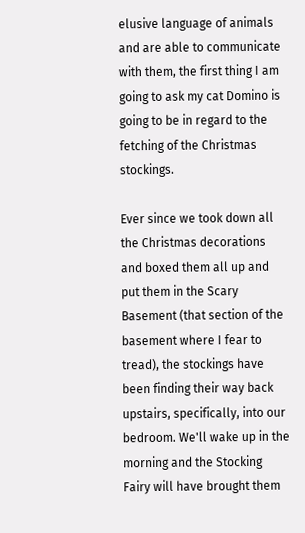elusive language of animals and are able to communicate with them, the first thing I am going to ask my cat Domino is going to be in regard to the fetching of the Christmas stockings.

Ever since we took down all the Christmas decorations and boxed them all up and put them in the Scary Basement (that section of the basement where I fear to tread), the stockings have been finding their way back upstairs, specifically, into our bedroom. We'll wake up in the morning and the Stocking Fairy will have brought them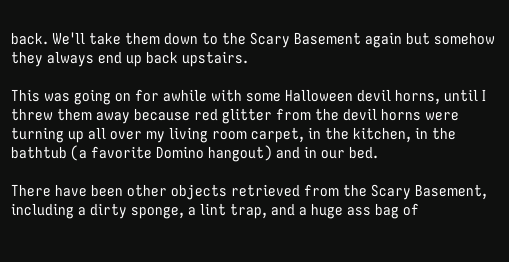back. We'll take them down to the Scary Basement again but somehow they always end up back upstairs.

This was going on for awhile with some Halloween devil horns, until I threw them away because red glitter from the devil horns were turning up all over my living room carpet, in the kitchen, in the bathtub (a favorite Domino hangout) and in our bed.

There have been other objects retrieved from the Scary Basement, including a dirty sponge, a lint trap, and a huge ass bag of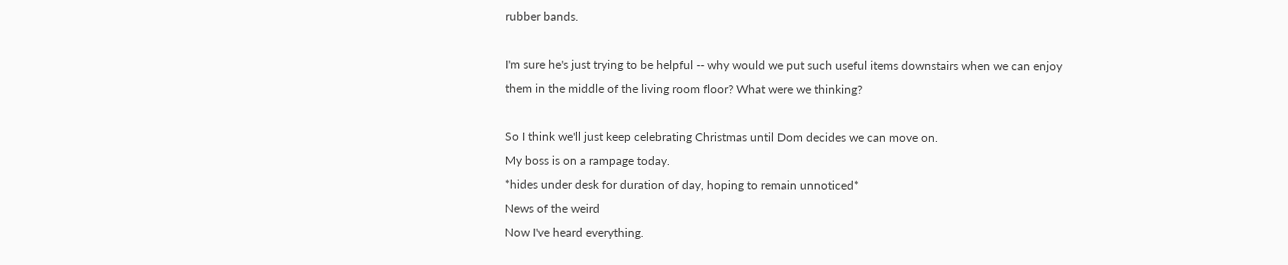rubber bands.

I'm sure he's just trying to be helpful -- why would we put such useful items downstairs when we can enjoy them in the middle of the living room floor? What were we thinking?

So I think we'll just keep celebrating Christmas until Dom decides we can move on.
My boss is on a rampage today.
*hides under desk for duration of day, hoping to remain unnoticed*
News of the weird
Now I've heard everything.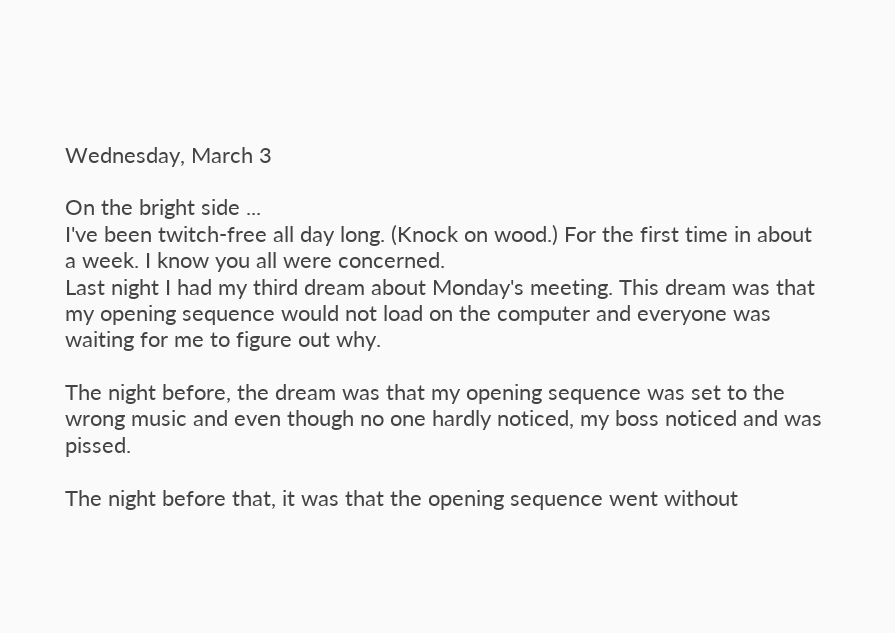Wednesday, March 3

On the bright side ...
I've been twitch-free all day long. (Knock on wood.) For the first time in about a week. I know you all were concerned.
Last night I had my third dream about Monday's meeting. This dream was that my opening sequence would not load on the computer and everyone was waiting for me to figure out why.

The night before, the dream was that my opening sequence was set to the wrong music and even though no one hardly noticed, my boss noticed and was pissed.

The night before that, it was that the opening sequence went without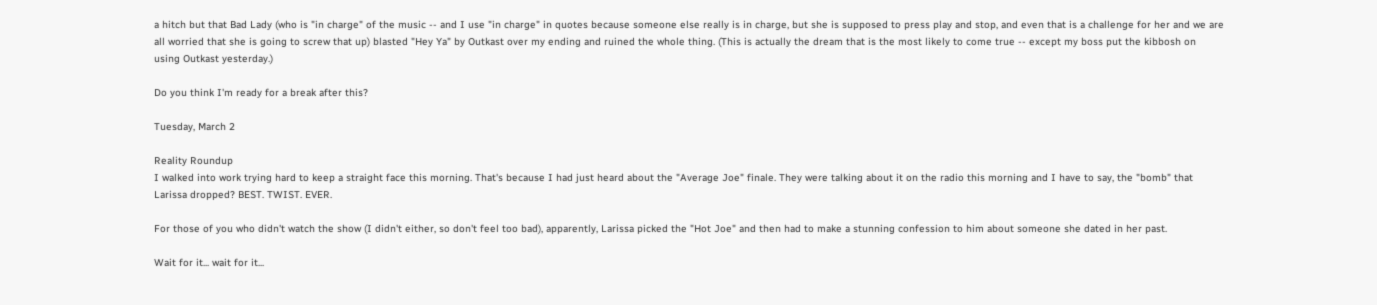a hitch but that Bad Lady (who is "in charge" of the music -- and I use "in charge" in quotes because someone else really is in charge, but she is supposed to press play and stop, and even that is a challenge for her and we are all worried that she is going to screw that up) blasted "Hey Ya" by Outkast over my ending and ruined the whole thing. (This is actually the dream that is the most likely to come true -- except my boss put the kibbosh on using Outkast yesterday.)

Do you think I'm ready for a break after this?

Tuesday, March 2

Reality Roundup
I walked into work trying hard to keep a straight face this morning. That's because I had just heard about the "Average Joe" finale. They were talking about it on the radio this morning and I have to say, the "bomb" that Larissa dropped? BEST. TWIST. EVER.

For those of you who didn't watch the show (I didn't either, so don't feel too bad), apparently, Larissa picked the "Hot Joe" and then had to make a stunning confession to him about someone she dated in her past.

Wait for it... wait for it...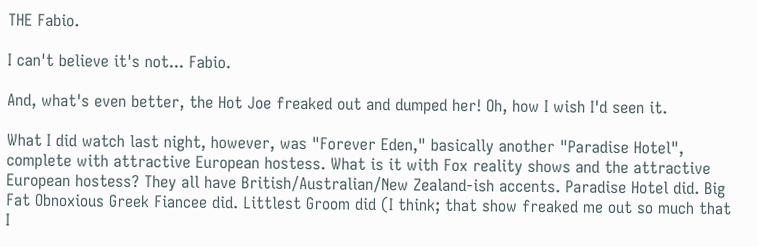THE Fabio.

I can't believe it's not... Fabio.

And, what's even better, the Hot Joe freaked out and dumped her! Oh, how I wish I'd seen it.

What I did watch last night, however, was "Forever Eden," basically another "Paradise Hotel", complete with attractive European hostess. What is it with Fox reality shows and the attractive European hostess? They all have British/Australian/New Zealand-ish accents. Paradise Hotel did. Big Fat Obnoxious Greek Fiancee did. Littlest Groom did (I think; that show freaked me out so much that I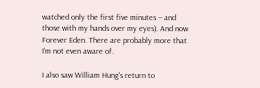watched only the first five minutes -- and those with my hands over my eyes). And now Forever Eden. There are probably more that I'm not even aware of.

I also saw William Hung's return to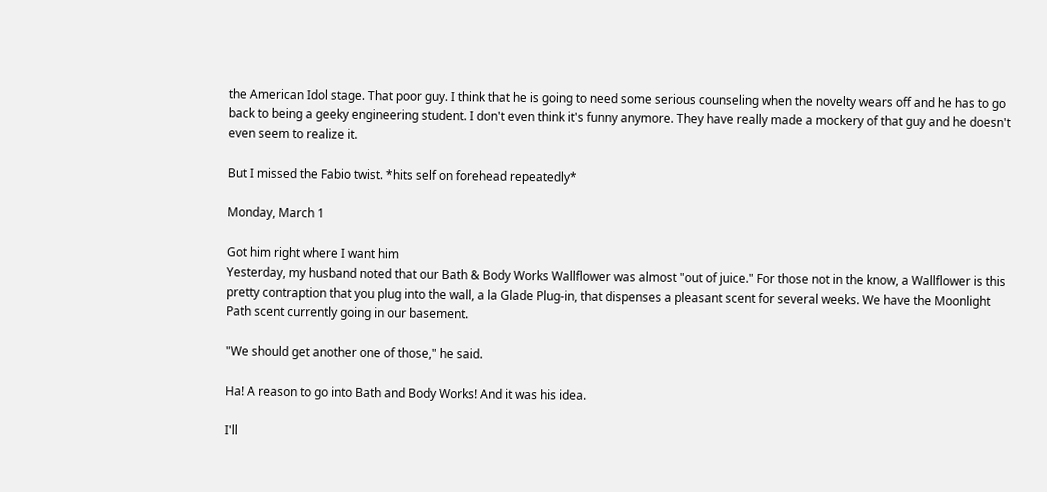the American Idol stage. That poor guy. I think that he is going to need some serious counseling when the novelty wears off and he has to go back to being a geeky engineering student. I don't even think it's funny anymore. They have really made a mockery of that guy and he doesn't even seem to realize it.

But I missed the Fabio twist. *hits self on forehead repeatedly*

Monday, March 1

Got him right where I want him
Yesterday, my husband noted that our Bath & Body Works Wallflower was almost "out of juice." For those not in the know, a Wallflower is this pretty contraption that you plug into the wall, a la Glade Plug-in, that dispenses a pleasant scent for several weeks. We have the Moonlight Path scent currently going in our basement.

"We should get another one of those," he said.

Ha! A reason to go into Bath and Body Works! And it was his idea.

I'll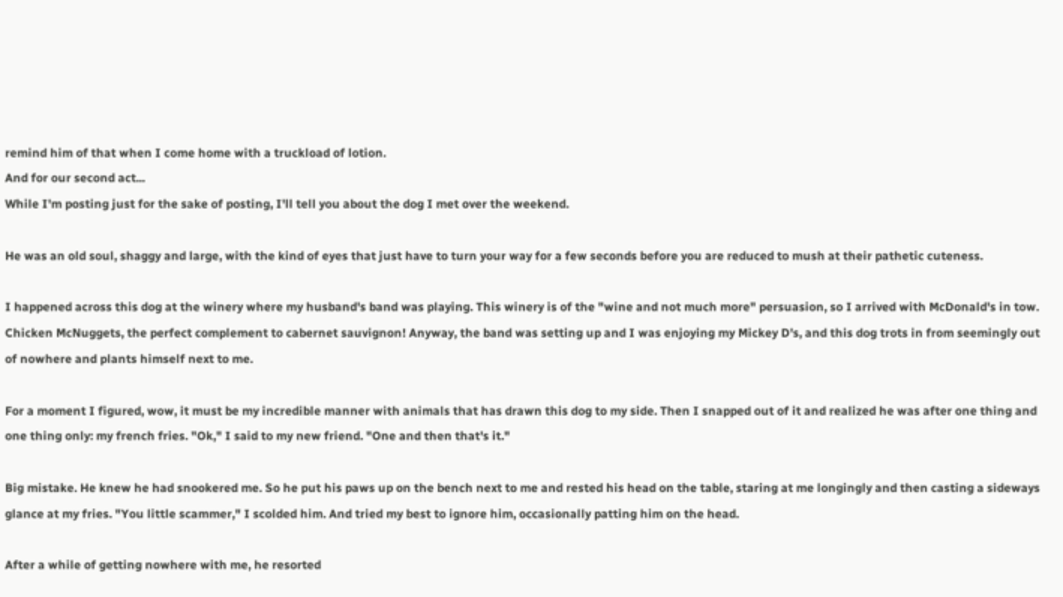remind him of that when I come home with a truckload of lotion.
And for our second act...
While I'm posting just for the sake of posting, I'll tell you about the dog I met over the weekend.

He was an old soul, shaggy and large, with the kind of eyes that just have to turn your way for a few seconds before you are reduced to mush at their pathetic cuteness.

I happened across this dog at the winery where my husband's band was playing. This winery is of the "wine and not much more" persuasion, so I arrived with McDonald's in tow. Chicken McNuggets, the perfect complement to cabernet sauvignon! Anyway, the band was setting up and I was enjoying my Mickey D's, and this dog trots in from seemingly out of nowhere and plants himself next to me.

For a moment I figured, wow, it must be my incredible manner with animals that has drawn this dog to my side. Then I snapped out of it and realized he was after one thing and one thing only: my french fries. "Ok," I said to my new friend. "One and then that's it."

Big mistake. He knew he had snookered me. So he put his paws up on the bench next to me and rested his head on the table, staring at me longingly and then casting a sideways glance at my fries. "You little scammer," I scolded him. And tried my best to ignore him, occasionally patting him on the head.

After a while of getting nowhere with me, he resorted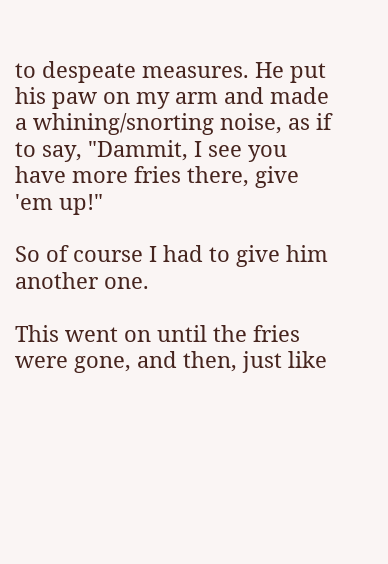to despeate measures. He put his paw on my arm and made a whining/snorting noise, as if to say, "Dammit, I see you have more fries there, give 'em up!"

So of course I had to give him another one.

This went on until the fries were gone, and then, just like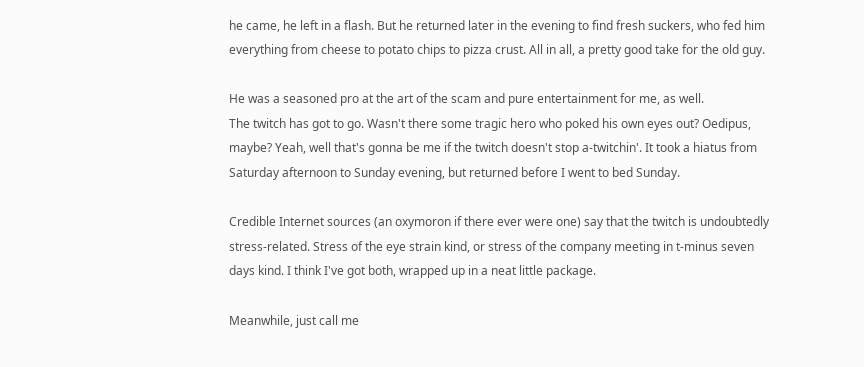he came, he left in a flash. But he returned later in the evening to find fresh suckers, who fed him everything from cheese to potato chips to pizza crust. All in all, a pretty good take for the old guy.

He was a seasoned pro at the art of the scam and pure entertainment for me, as well.
The twitch has got to go. Wasn't there some tragic hero who poked his own eyes out? Oedipus, maybe? Yeah, well that's gonna be me if the twitch doesn't stop a-twitchin'. It took a hiatus from Saturday afternoon to Sunday evening, but returned before I went to bed Sunday.

Credible Internet sources (an oxymoron if there ever were one) say that the twitch is undoubtedly stress-related. Stress of the eye strain kind, or stress of the company meeting in t-minus seven days kind. I think I've got both, wrapped up in a neat little package.

Meanwhile, just call me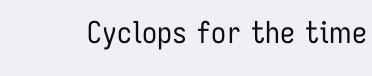Cyclops for the time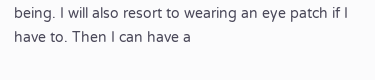being. I will also resort to wearing an eye patch if I have to. Then I can have a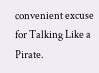convenient excuse for Talking Like a Pirate.